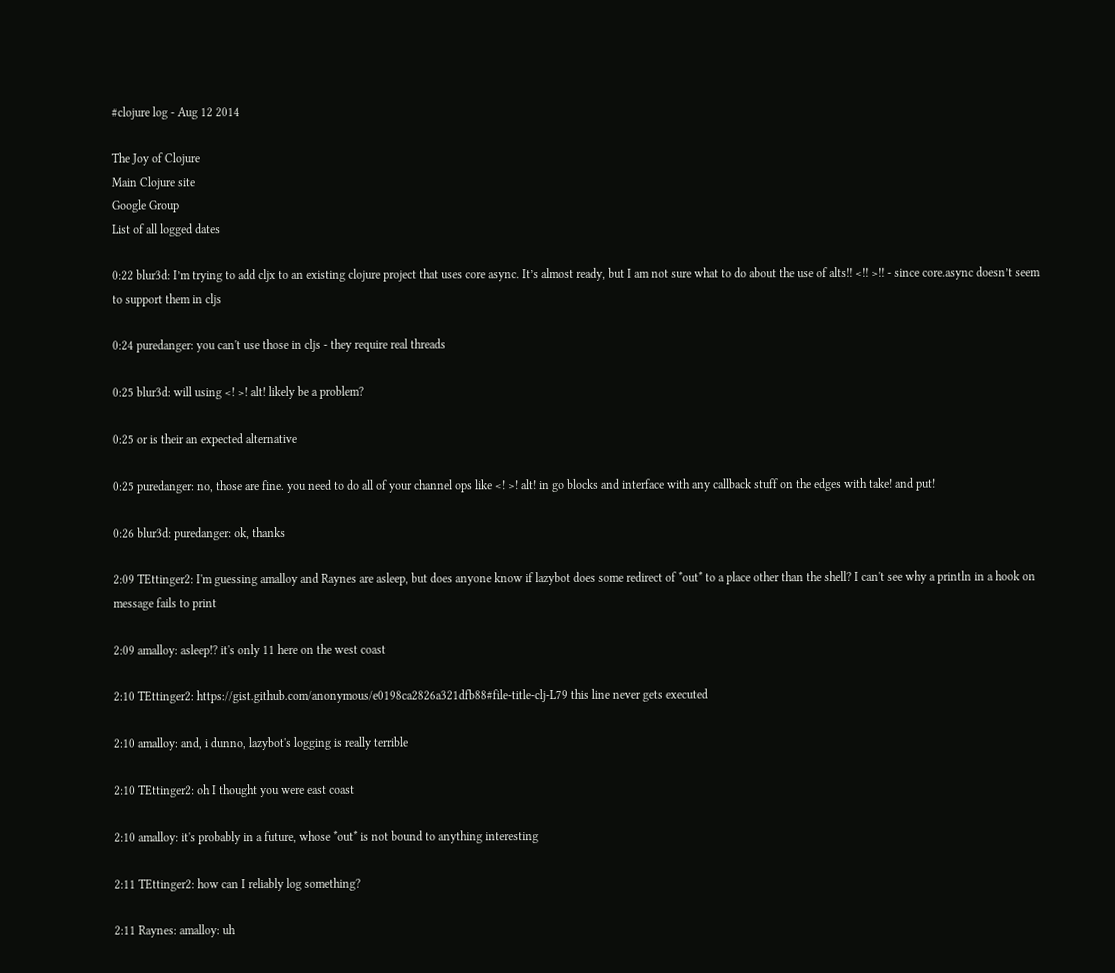#clojure log - Aug 12 2014

The Joy of Clojure
Main Clojure site
Google Group
List of all logged dates

0:22 blur3d: I’m trying to add cljx to an existing clojure project that uses core async. It’s almost ready, but I am not sure what to do about the use of alts!! <!! >!! - since core.async doesn’t seem to support them in cljs

0:24 puredanger: you can't use those in cljs - they require real threads

0:25 blur3d: will using <! >! alt! likely be a problem?

0:25 or is their an expected alternative

0:25 puredanger: no, those are fine. you need to do all of your channel ops like <! >! alt! in go blocks and interface with any callback stuff on the edges with take! and put!

0:26 blur3d: puredanger: ok, thanks

2:09 TEttinger2: I'm guessing amalloy and Raynes are asleep, but does anyone know if lazybot does some redirect of *out* to a place other than the shell? I can't see why a println in a hook on message fails to print

2:09 amalloy: asleep!? it's only 11 here on the west coast

2:10 TEttinger2: https://gist.github.com/anonymous/e0198ca2826a321dfb88#file-title-clj-L79 this line never gets executed

2:10 amalloy: and, i dunno, lazybot's logging is really terrible

2:10 TEttinger2: oh I thought you were east coast

2:10 amalloy: it's probably in a future, whose *out* is not bound to anything interesting

2:11 TEttinger2: how can I reliably log something?

2:11 Raynes: amalloy: uh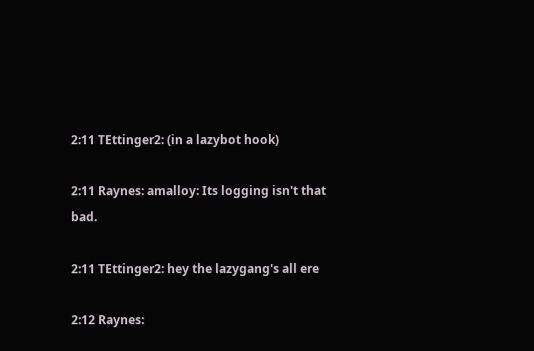2:11 TEttinger2: (in a lazybot hook)

2:11 Raynes: amalloy: Its logging isn't that bad.

2:11 TEttinger2: hey the lazygang's all ere

2:12 Raynes: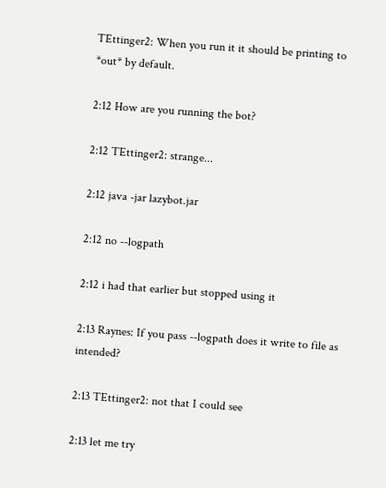TEttinger2: When you run it it should be printing to *out* by default.

2:12 How are you running the bot?

2:12 TEttinger2: strange...

2:12 java -jar lazybot.jar

2:12 no --logpath

2:12 i had that earlier but stopped using it

2:13 Raynes: If you pass --logpath does it write to file as intended?

2:13 TEttinger2: not that I could see

2:13 let me try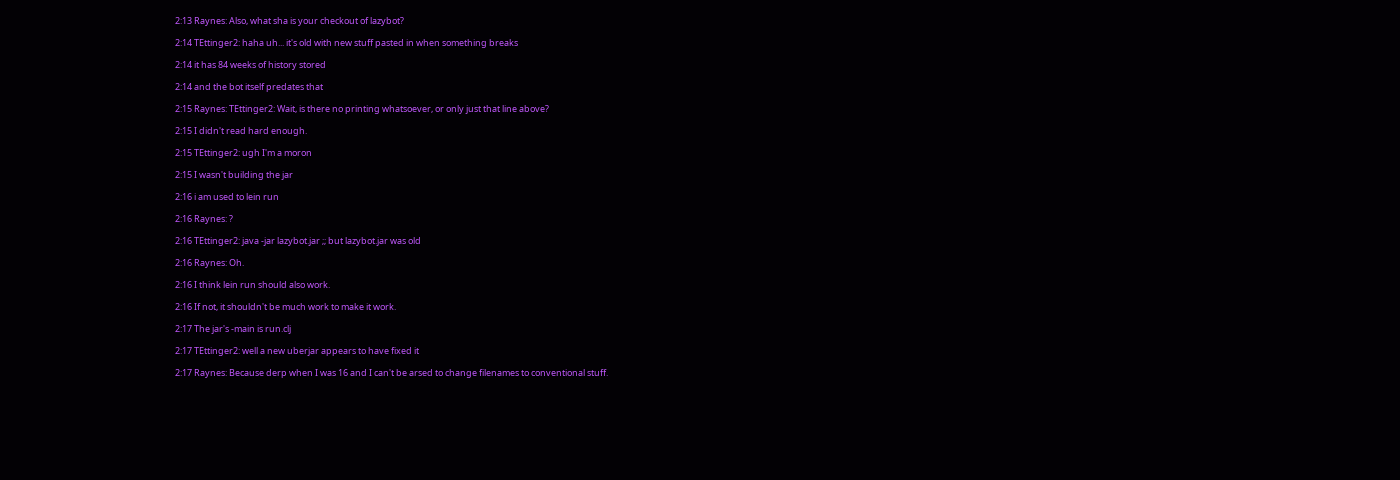2:13 Raynes: Also, what sha is your checkout of lazybot?

2:14 TEttinger2: haha uh... it's old with new stuff pasted in when something breaks

2:14 it has 84 weeks of history stored

2:14 and the bot itself predates that

2:15 Raynes: TEttinger2: Wait, is there no printing whatsoever, or only just that line above?

2:15 I didn't read hard enough.

2:15 TEttinger2: ugh I'm a moron

2:15 I wasn't building the jar

2:16 i am used to lein run

2:16 Raynes: ?

2:16 TEttinger2: java -jar lazybot.jar ;; but lazybot.jar was old

2:16 Raynes: Oh.

2:16 I think lein run should also work.

2:16 If not, it shouldn't be much work to make it work.

2:17 The jar's -main is run.clj

2:17 TEttinger2: well a new uberjar appears to have fixed it

2:17 Raynes: Because derp when I was 16 and I can't be arsed to change filenames to conventional stuff.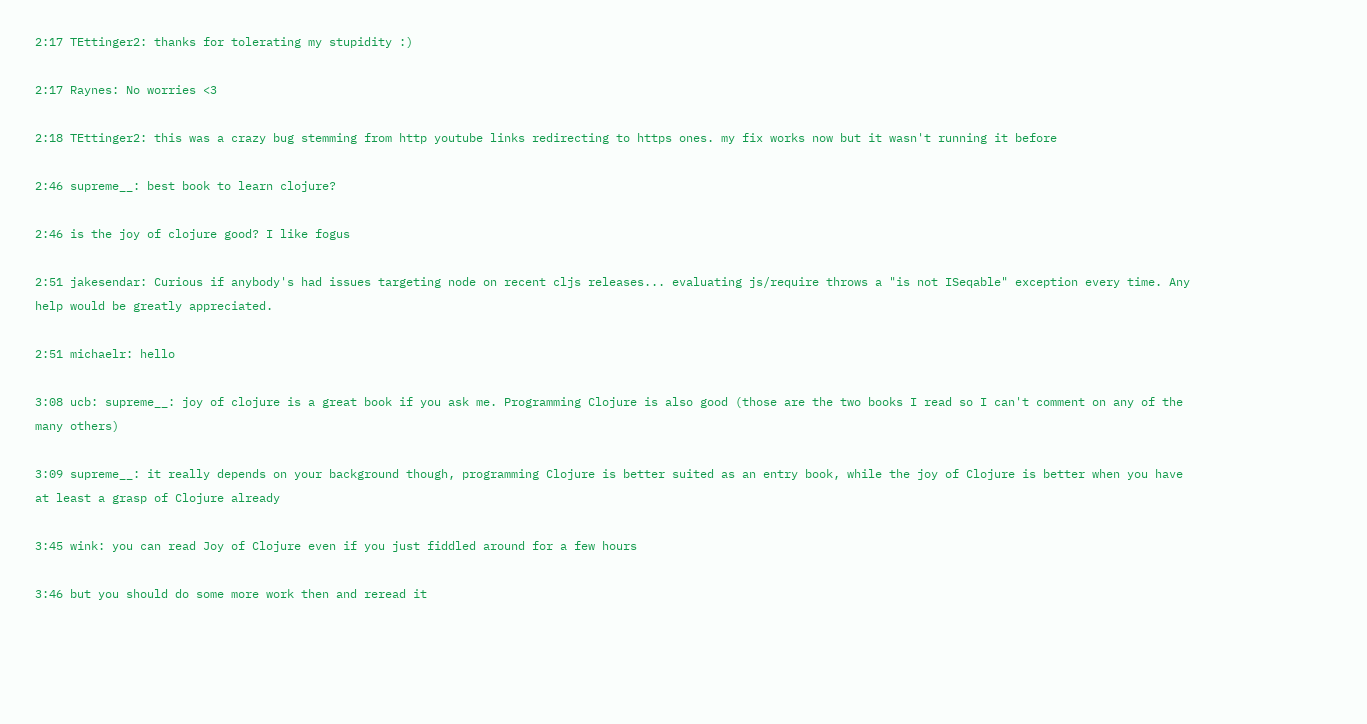2:17 TEttinger2: thanks for tolerating my stupidity :)

2:17 Raynes: No worries <3

2:18 TEttinger2: this was a crazy bug stemming from http youtube links redirecting to https ones. my fix works now but it wasn't running it before

2:46 supreme__: best book to learn clojure?

2:46 is the joy of clojure good? I like fogus

2:51 jakesendar: Curious if anybody's had issues targeting node on recent cljs releases... evaluating js/require throws a "is not ISeqable" exception every time. Any help would be greatly appreciated.

2:51 michaelr: hello

3:08 ucb: supreme__: joy of clojure is a great book if you ask me. Programming Clojure is also good (those are the two books I read so I can't comment on any of the many others)

3:09 supreme__: it really depends on your background though, programming Clojure is better suited as an entry book, while the joy of Clojure is better when you have at least a grasp of Clojure already

3:45 wink: you can read Joy of Clojure even if you just fiddled around for a few hours

3:46 but you should do some more work then and reread it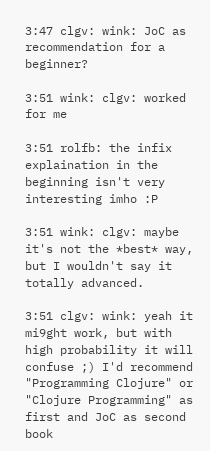3:47 clgv: wink: JoC as recommendation for a beginner?

3:51 wink: clgv: worked for me

3:51 rolfb: the infix explaination in the beginning isn't very interesting imho :P

3:51 wink: clgv: maybe it's not the *best* way, but I wouldn't say it totally advanced.

3:51 clgv: wink: yeah it mi9ght work, but with high probability it will confuse ;) I'd recommend "Programming Clojure" or "Clojure Programming" as first and JoC as second book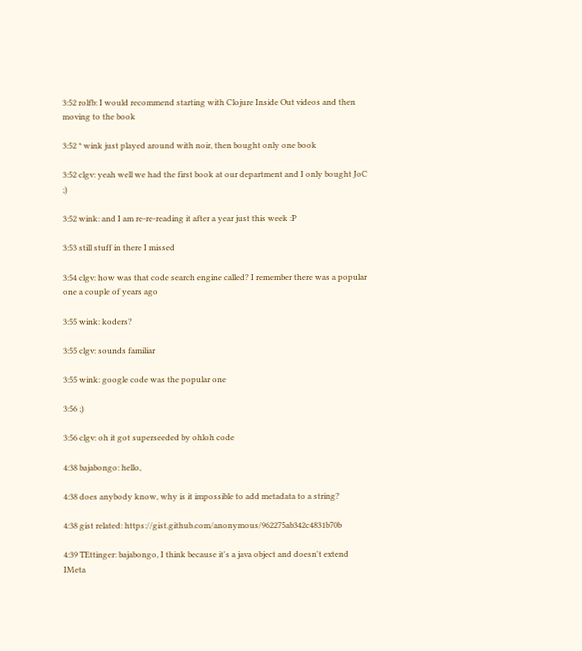3:52 rolfb: I would recommend starting with Clojure Inside Out videos and then moving to the book

3:52 * wink just played around with noir, then bought only one book

3:52 clgv: yeah well we had the first book at our department and I only bought JoC ;)

3:52 wink: and I am re-re-reading it after a year just this week :P

3:53 still stuff in there I missed

3:54 clgv: how was that code search engine called? I remember there was a popular one a couple of years ago

3:55 wink: koders?

3:55 clgv: sounds familiar

3:55 wink: google code was the popular one

3:56 ;)

3:56 clgv: oh it got superseeded by ohloh code

4:38 bajabongo: hello,

4:38 does anybody know, why is it impossible to add metadata to a string?

4:38 gist related: https://gist.github.com/anonymous/962275ab342c4831b70b

4:39 TEttinger: bajabongo, I think because it's a java object and doesn't extend IMeta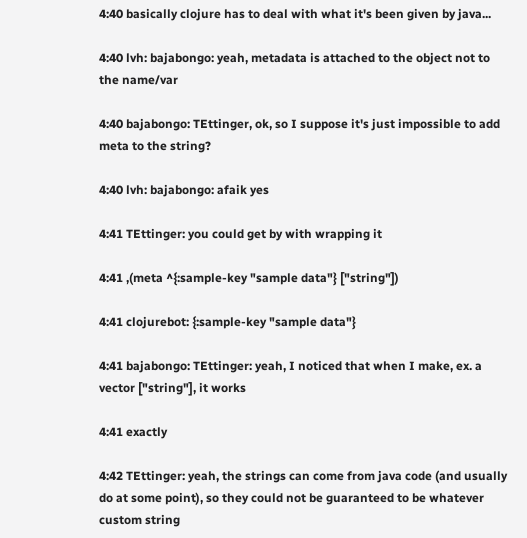4:40 basically clojure has to deal with what it's been given by java...

4:40 lvh: bajabongo: yeah, metadata is attached to the object not to the name/var

4:40 bajabongo: TEttinger, ok, so I suppose it's just impossible to add meta to the string?

4:40 lvh: bajabongo: afaik yes

4:41 TEttinger: you could get by with wrapping it

4:41 ,(meta ^{:sample-key "sample data"} ["string"])

4:41 clojurebot: {:sample-key "sample data"}

4:41 bajabongo: TEttinger: yeah, I noticed that when I make, ex. a vector ["string"], it works

4:41 exactly

4:42 TEttinger: yeah, the strings can come from java code (and usually do at some point), so they could not be guaranteed to be whatever custom string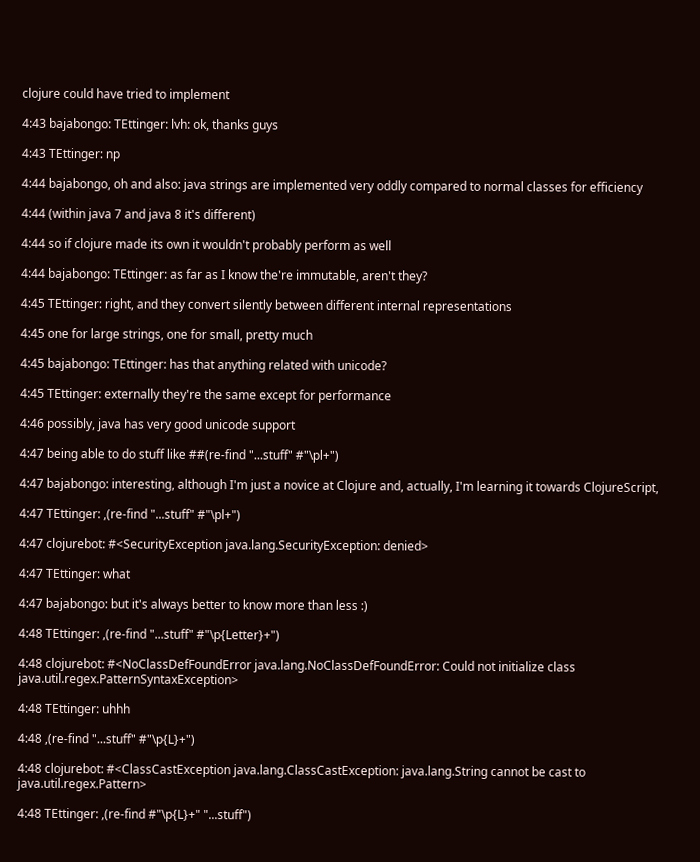clojure could have tried to implement

4:43 bajabongo: TEttinger: lvh: ok, thanks guys

4:43 TEttinger: np

4:44 bajabongo, oh and also: java strings are implemented very oddly compared to normal classes for efficiency

4:44 (within java 7 and java 8 it's different)

4:44 so if clojure made its own it wouldn't probably perform as well

4:44 bajabongo: TEttinger: as far as I know the're immutable, aren't they?

4:45 TEttinger: right, and they convert silently between different internal representations

4:45 one for large strings, one for small, pretty much

4:45 bajabongo: TEttinger: has that anything related with unicode?

4:45 TEttinger: externally they're the same except for performance

4:46 possibly, java has very good unicode support

4:47 being able to do stuff like ##(re-find "...stuff" #"\pl+")

4:47 bajabongo: interesting, although I'm just a novice at Clojure and, actually, I'm learning it towards ClojureScript,

4:47 TEttinger: ,(re-find "...stuff" #"\pl+")

4:47 clojurebot: #<SecurityException java.lang.SecurityException: denied>

4:47 TEttinger: what

4:47 bajabongo: but it's always better to know more than less :)

4:48 TEttinger: ,(re-find "...stuff" #"\p{Letter}+")

4:48 clojurebot: #<NoClassDefFoundError java.lang.NoClassDefFoundError: Could not initialize class java.util.regex.PatternSyntaxException>

4:48 TEttinger: uhhh

4:48 ,(re-find "...stuff" #"\p{L}+")

4:48 clojurebot: #<ClassCastException java.lang.ClassCastException: java.lang.String cannot be cast to java.util.regex.Pattern>

4:48 TEttinger: ,(re-find #"\p{L}+" "...stuff")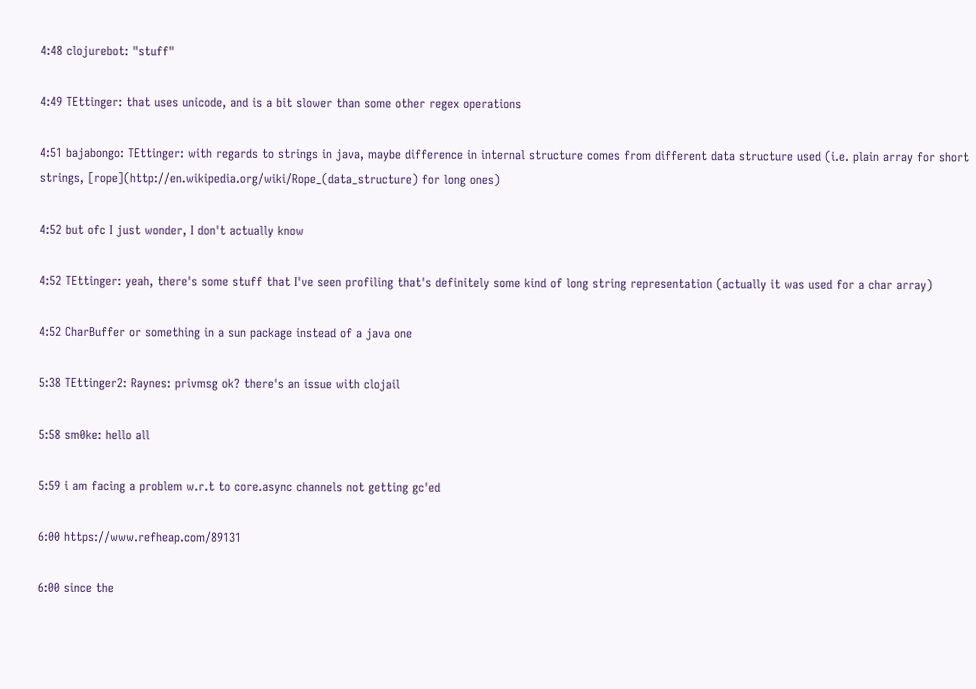4:48 clojurebot: "stuff"

4:49 TEttinger: that uses unicode, and is a bit slower than some other regex operations

4:51 bajabongo: TEttinger: with regards to strings in java, maybe difference in internal structure comes from different data structure used (i.e. plain array for short strings, [rope](http://en.wikipedia.org/wiki/Rope_(data_structure) for long ones)

4:52 but ofc I just wonder, I don't actually know

4:52 TEttinger: yeah, there's some stuff that I've seen profiling that's definitely some kind of long string representation (actually it was used for a char array)

4:52 CharBuffer or something in a sun package instead of a java one

5:38 TEttinger2: Raynes: privmsg ok? there's an issue with clojail

5:58 sm0ke: hello all

5:59 i am facing a problem w.r.t to core.async channels not getting gc'ed

6:00 https://www.refheap.com/89131

6:00 since the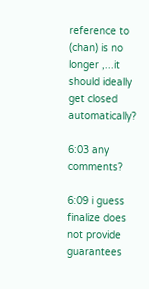reference to (chan) is no longer ,...it should ideally get closed automatically?

6:03 any comments?

6:09 i guess finalize does not provide guarantees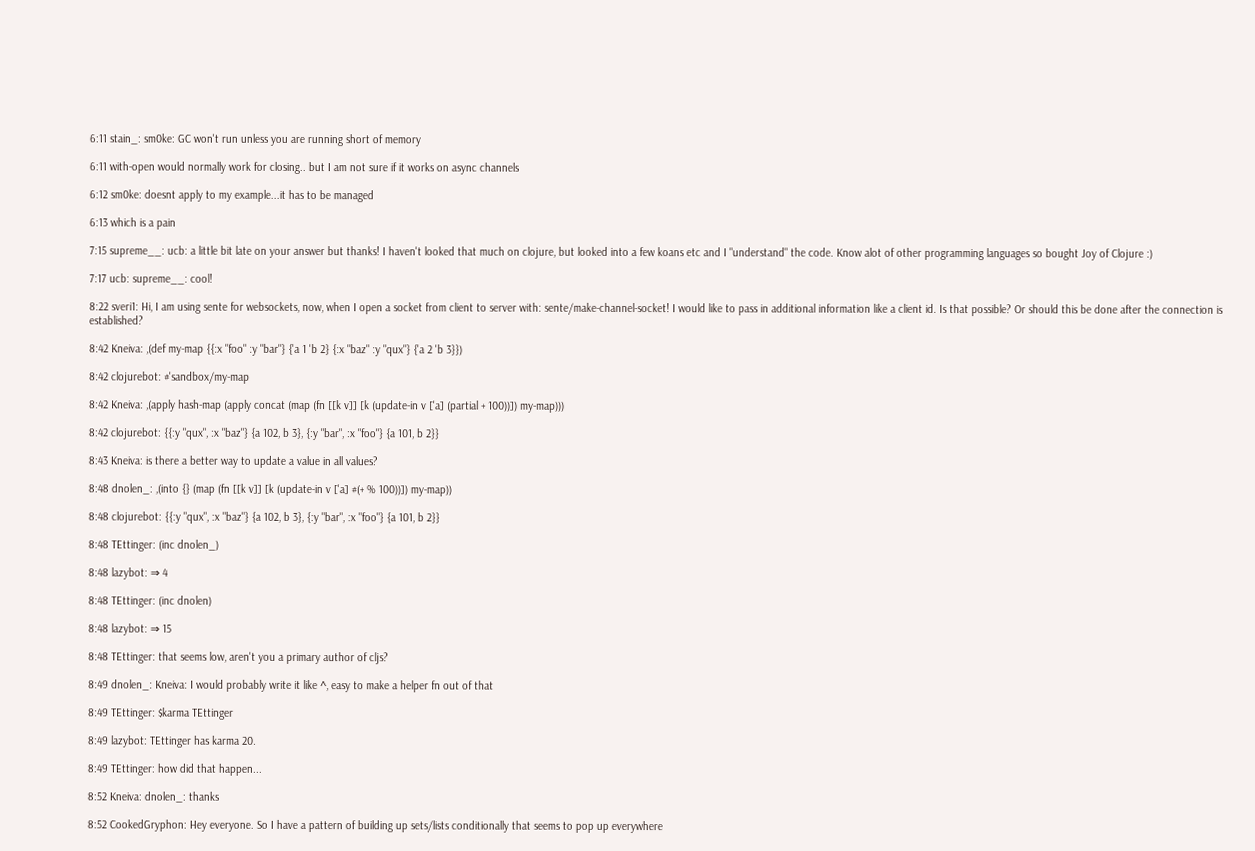6:11 stain_: sm0ke: GC won't run unless you are running short of memory

6:11 with-open would normally work for closing.. but I am not sure if it works on async channels

6:12 sm0ke: doesnt apply to my example...it has to be managed

6:13 which is a pain

7:15 supreme__: ucb: a little bit late on your answer but thanks! I haven't looked that much on clojure, but looked into a few koans etc and I "understand" the code. Know alot of other programming languages so bought Joy of Clojure :)

7:17 ucb: supreme__: cool!

8:22 sveri1: Hi, I am using sente for websockets, now, when I open a socket from client to server with: sente/make-channel-socket! I would like to pass in additional information like a client id. Is that possible? Or should this be done after the connection is established?

8:42 Kneiva: ,(def my-map {{:x "foo" :y "bar"} {'a 1 'b 2} {:x "baz" :y "qux"} {'a 2 'b 3}})

8:42 clojurebot: #'sandbox/my-map

8:42 Kneiva: ,(apply hash-map (apply concat (map (fn [[k v]] [k (update-in v ['a] (partial + 100))]) my-map)))

8:42 clojurebot: {{:y "qux", :x "baz"} {a 102, b 3}, {:y "bar", :x "foo"} {a 101, b 2}}

8:43 Kneiva: is there a better way to update a value in all values?

8:48 dnolen_: ,(into {} (map (fn [[k v]] [k (update-in v ['a] #(+ % 100))]) my-map))

8:48 clojurebot: {{:y "qux", :x "baz"} {a 102, b 3}, {:y "bar", :x "foo"} {a 101, b 2}}

8:48 TEttinger: (inc dnolen_)

8:48 lazybot: ⇒ 4

8:48 TEttinger: (inc dnolen)

8:48 lazybot: ⇒ 15

8:48 TEttinger: that seems low, aren't you a primary author of cljs?

8:49 dnolen_: Kneiva: I would probably write it like ^, easy to make a helper fn out of that

8:49 TEttinger: $karma TEttinger

8:49 lazybot: TEttinger has karma 20.

8:49 TEttinger: how did that happen...

8:52 Kneiva: dnolen_: thanks

8:52 CookedGryphon: Hey everyone. So I have a pattern of building up sets/lists conditionally that seems to pop up everywhere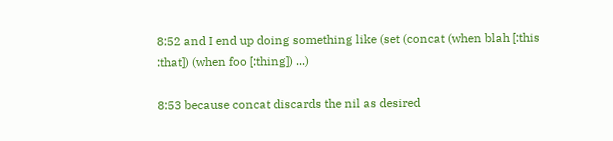8:52 and I end up doing something like (set (concat (when blah [:this :that]) (when foo [:thing]) ...)

8:53 because concat discards the nil as desired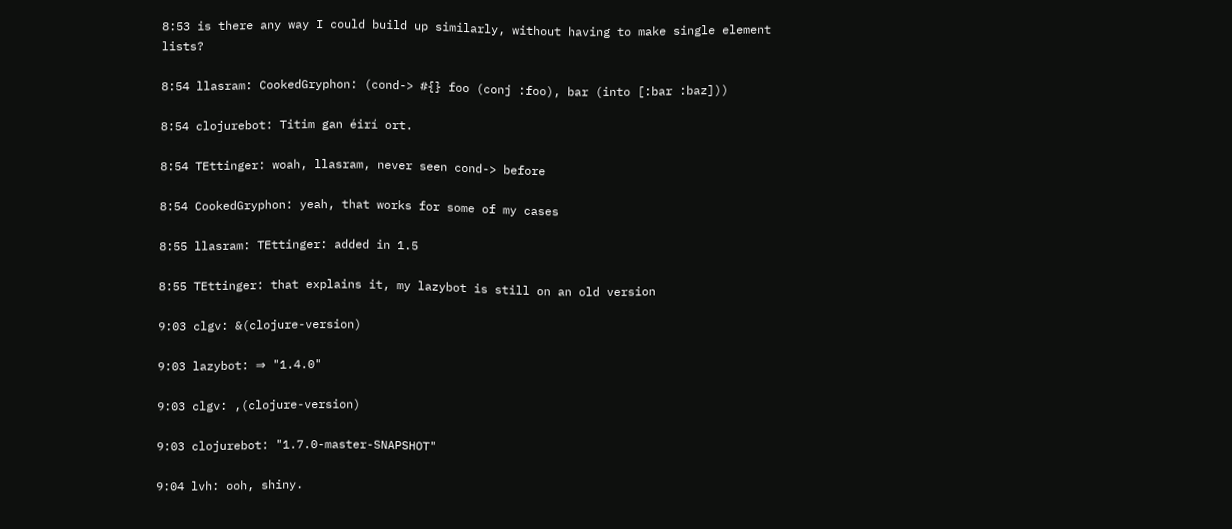8:53 is there any way I could build up similarly, without having to make single element lists?

8:54 llasram: CookedGryphon: (cond-> #{} foo (conj :foo), bar (into [:bar :baz]))

8:54 clojurebot: Titim gan éirí ort.

8:54 TEttinger: woah, llasram, never seen cond-> before

8:54 CookedGryphon: yeah, that works for some of my cases

8:55 llasram: TEttinger: added in 1.5

8:55 TEttinger: that explains it, my lazybot is still on an old version

9:03 clgv: &(clojure-version)

9:03 lazybot: ⇒ "1.4.0"

9:03 clgv: ,(clojure-version)

9:03 clojurebot: "1.7.0-master-SNAPSHOT"

9:04 lvh: ooh, shiny.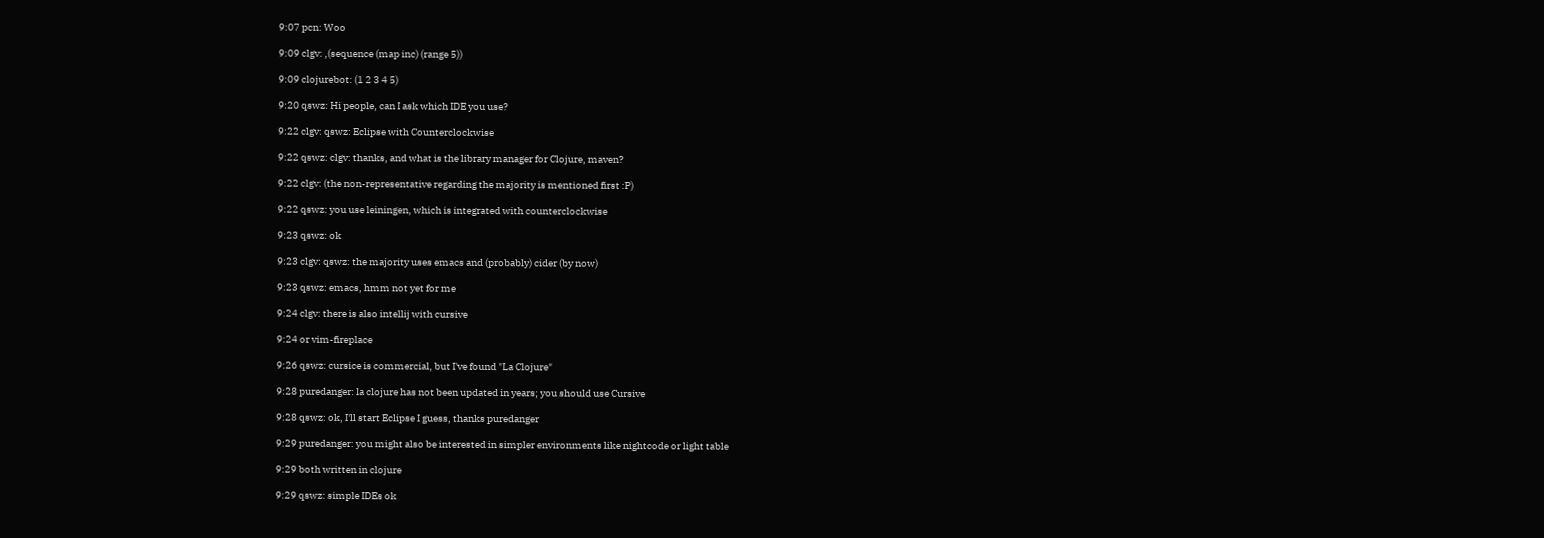9:07 pcn: Woo

9:09 clgv: ,(sequence (map inc) (range 5))

9:09 clojurebot: (1 2 3 4 5)

9:20 qswz: Hi people, can I ask which IDE you use?

9:22 clgv: qswz: Eclipse with Counterclockwise

9:22 qswz: clgv: thanks, and what is the library manager for Clojure, maven?

9:22 clgv: (the non-representative regarding the majority is mentioned first :P)

9:22 qswz: you use leiningen, which is integrated with counterclockwise

9:23 qswz: ok

9:23 clgv: qswz: the majority uses emacs and (probably) cider (by now)

9:23 qswz: emacs, hmm not yet for me

9:24 clgv: there is also intellij with cursive

9:24 or vim-fireplace

9:26 qswz: cursice is commercial, but I've found "La Clojure"

9:28 puredanger: la clojure has not been updated in years; you should use Cursive

9:28 qswz: ok, I'll start Eclipse I guess, thanks puredanger

9:29 puredanger: you might also be interested in simpler environments like nightcode or light table

9:29 both written in clojure

9:29 qswz: simple IDEs ok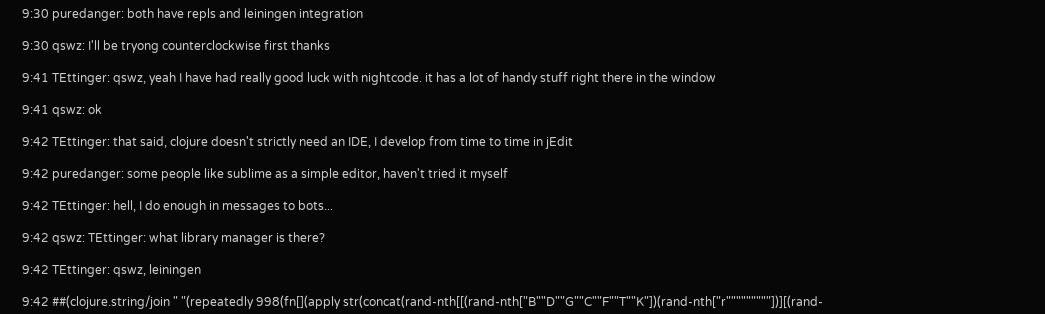9:30 puredanger: both have repls and leiningen integration

9:30 qswz: I'll be tryong counterclockwise first thanks

9:41 TEttinger: qswz, yeah I have had really good luck with nightcode. it has a lot of handy stuff right there in the window

9:41 qswz: ok

9:42 TEttinger: that said, clojure doesn't strictly need an IDE, I develop from time to time in jEdit

9:42 puredanger: some people like sublime as a simple editor, haven't tried it myself

9:42 TEttinger: hell, I do enough in messages to bots...

9:42 qswz: TEttinger: what library manager is there?

9:42 TEttinger: qswz, leiningen

9:42 ##(clojure.string/join " "(repeatedly 998(fn[](apply str(concat(rand-nth[[(rand-nth["B""D""G""C""F""T""K"])(rand-nth["r"""""""""])][(rand-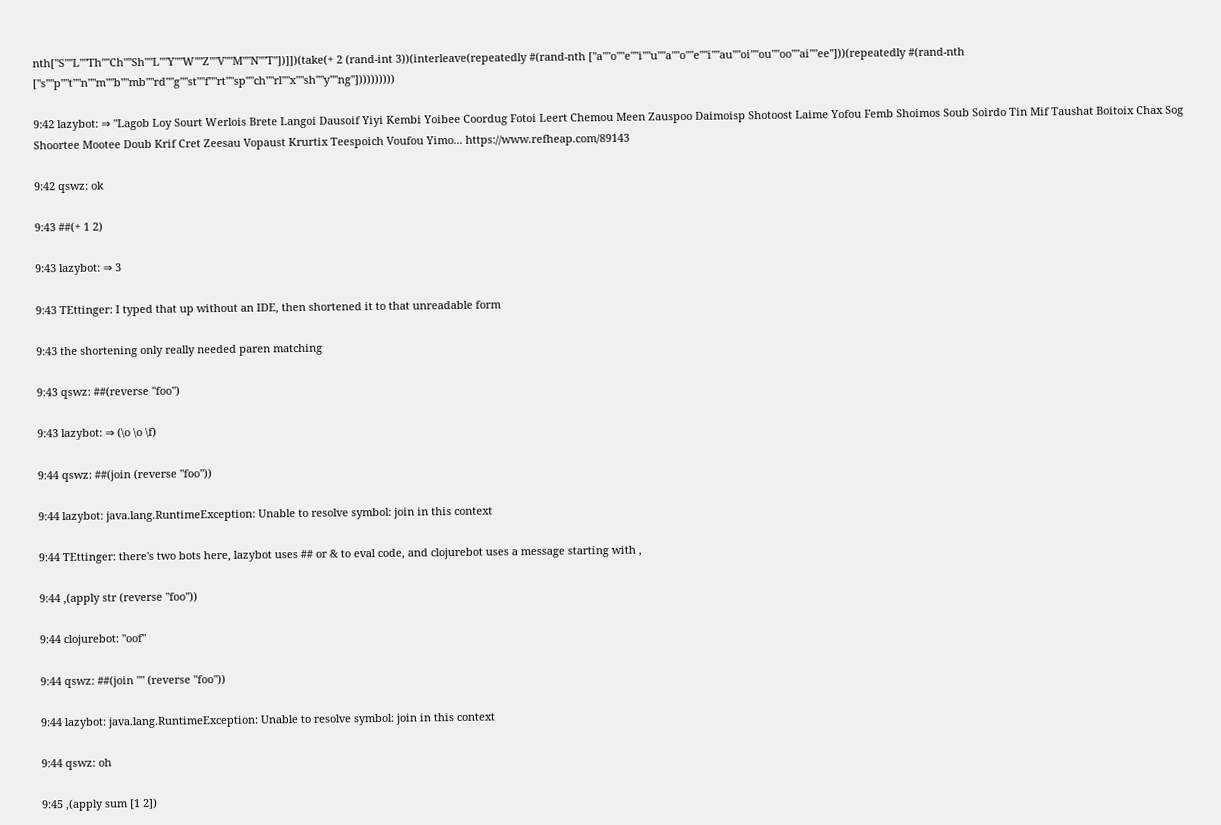nth["S""L""Th""Ch""Sh""L""Y""W""Z""V""M""N""T"])]])(take(+ 2 (rand-int 3))(interleave(repeatedly #(rand-nth ["a""o""e""i""u""a""o""e""i""au""oi""ou""oo""ai""ee"]))(repeatedly #(rand-nth ["s""p""t""n""m""b""mb""rd""g""st""f""rt""sp""ch""rl""x""sh""y""ng"])))))))))

9:42 lazybot: ⇒ "Lagob Loy Sourt Werlois Brete Langoi Dausoif Yiyi Kembi Yoibee Coordug Fotoi Leert Chemou Meen Zauspoo Daimoisp Shotoost Laime Yofou Femb Shoimos Soub Soirdo Tin Mif Taushat Boitoix Chax Sog Shoortee Mootee Doub Krif Cret Zeesau Vopaust Krurtix Teespoich Voufou Yimo... https://www.refheap.com/89143

9:42 qswz: ok

9:43 ##(+ 1 2)

9:43 lazybot: ⇒ 3

9:43 TEttinger: I typed that up without an IDE, then shortened it to that unreadable form

9:43 the shortening only really needed paren matching

9:43 qswz: ##(reverse "foo")

9:43 lazybot: ⇒ (\o \o \f)

9:44 qswz: ##(join (reverse "foo"))

9:44 lazybot: java.lang.RuntimeException: Unable to resolve symbol: join in this context

9:44 TEttinger: there's two bots here, lazybot uses ## or & to eval code, and clojurebot uses a message starting with ,

9:44 ,(apply str (reverse "foo"))

9:44 clojurebot: "oof"

9:44 qswz: ##(join "" (reverse "foo"))

9:44 lazybot: java.lang.RuntimeException: Unable to resolve symbol: join in this context

9:44 qswz: oh

9:45 ,(apply sum [1 2])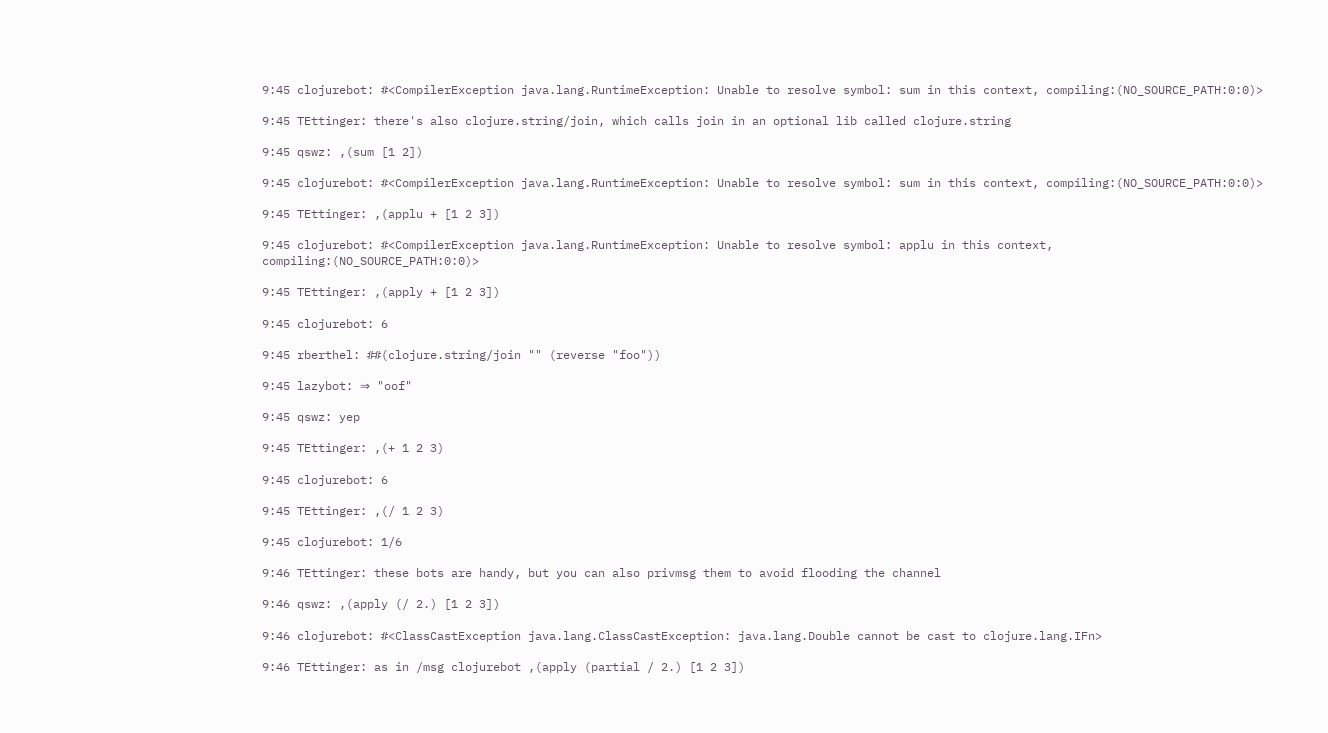9:45 clojurebot: #<CompilerException java.lang.RuntimeException: Unable to resolve symbol: sum in this context, compiling:(NO_SOURCE_PATH:0:0)>

9:45 TEttinger: there's also clojure.string/join, which calls join in an optional lib called clojure.string

9:45 qswz: ,(sum [1 2])

9:45 clojurebot: #<CompilerException java.lang.RuntimeException: Unable to resolve symbol: sum in this context, compiling:(NO_SOURCE_PATH:0:0)>

9:45 TEttinger: ,(applu + [1 2 3])

9:45 clojurebot: #<CompilerException java.lang.RuntimeException: Unable to resolve symbol: applu in this context, compiling:(NO_SOURCE_PATH:0:0)>

9:45 TEttinger: ,(apply + [1 2 3])

9:45 clojurebot: 6

9:45 rberthel: ##(clojure.string/join "" (reverse "foo"))

9:45 lazybot: ⇒ "oof"

9:45 qswz: yep

9:45 TEttinger: ,(+ 1 2 3)

9:45 clojurebot: 6

9:45 TEttinger: ,(/ 1 2 3)

9:45 clojurebot: 1/6

9:46 TEttinger: these bots are handy, but you can also privmsg them to avoid flooding the channel

9:46 qswz: ,(apply (/ 2.) [1 2 3])

9:46 clojurebot: #<ClassCastException java.lang.ClassCastException: java.lang.Double cannot be cast to clojure.lang.IFn>

9:46 TEttinger: as in /msg clojurebot ,(apply (partial / 2.) [1 2 3])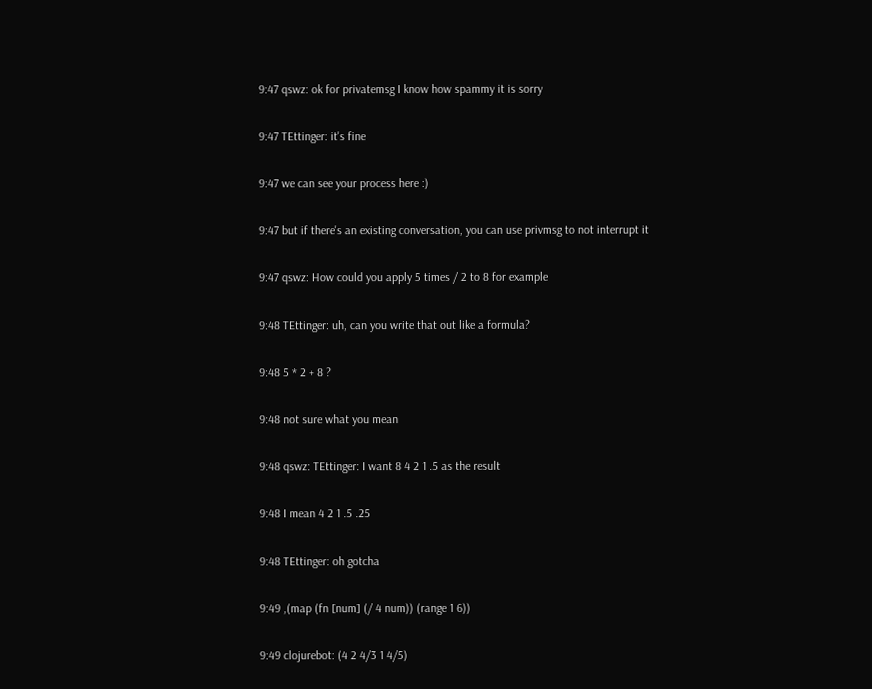9:47 qswz: ok for privatemsg I know how spammy it is sorry

9:47 TEttinger: it's fine

9:47 we can see your process here :)

9:47 but if there's an existing conversation, you can use privmsg to not interrupt it

9:47 qswz: How could you apply 5 times / 2 to 8 for example

9:48 TEttinger: uh, can you write that out like a formula?

9:48 5 * 2 + 8 ?

9:48 not sure what you mean

9:48 qswz: TEttinger: I want 8 4 2 1 .5 as the result

9:48 I mean 4 2 1 .5 .25

9:48 TEttinger: oh gotcha

9:49 ,(map (fn [num] (/ 4 num)) (range 1 6))

9:49 clojurebot: (4 2 4/3 1 4/5)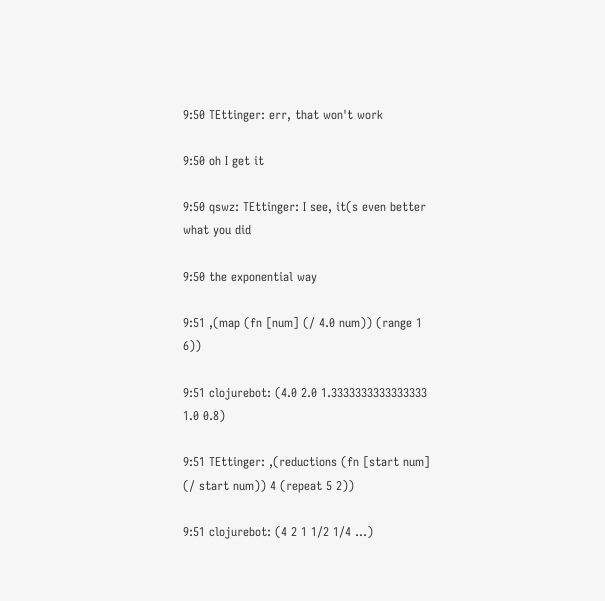9:50 TEttinger: err, that won't work

9:50 oh I get it

9:50 qswz: TEttinger: I see, it(s even better what you did

9:50 the exponential way

9:51 ,(map (fn [num] (/ 4.0 num)) (range 1 6))

9:51 clojurebot: (4.0 2.0 1.3333333333333333 1.0 0.8)

9:51 TEttinger: ,(reductions (fn [start num] (/ start num)) 4 (repeat 5 2))

9:51 clojurebot: (4 2 1 1/2 1/4 ...)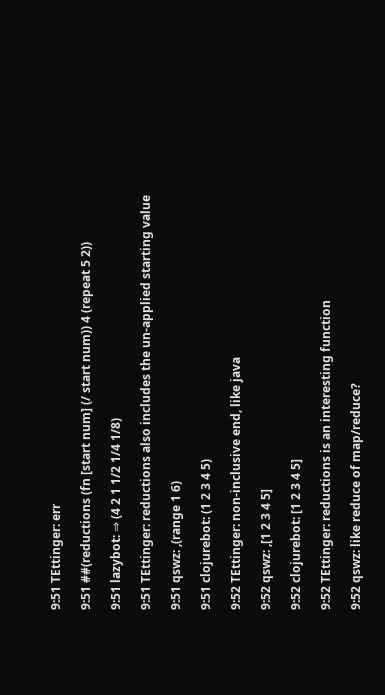9:51 TEttinger: err

9:51 ##(reductions (fn [start num] (/ start num)) 4 (repeat 5 2))

9:51 lazybot: ⇒ (4 2 1 1/2 1/4 1/8)

9:51 TEttinger: reductions also includes the un-applied starting value

9:51 qswz: ,(range 1 6)

9:51 clojurebot: (1 2 3 4 5)

9:52 TEttinger: non-inclusive end, like java

9:52 qswz: ,[1 2 3 4 5]

9:52 clojurebot: [1 2 3 4 5]

9:52 TEttinger: reductions is an interesting function

9:52 qswz: like reduce of map/reduce?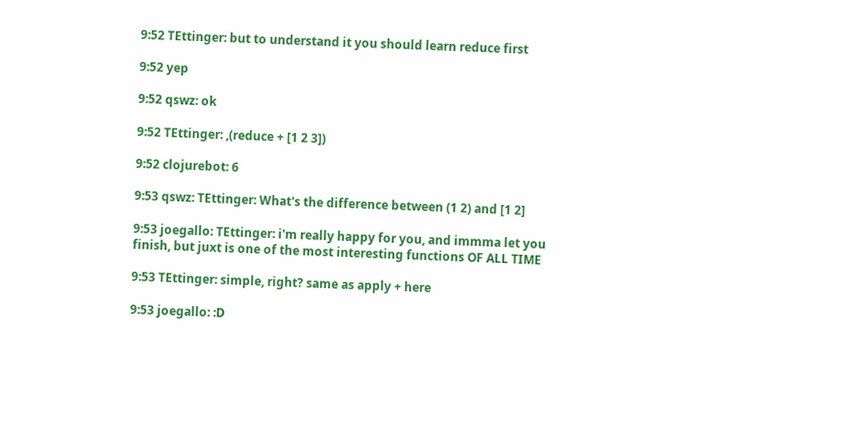9:52 TEttinger: but to understand it you should learn reduce first

9:52 yep

9:52 qswz: ok

9:52 TEttinger: ,(reduce + [1 2 3])

9:52 clojurebot: 6

9:53 qswz: TEttinger: What's the difference between (1 2) and [1 2]

9:53 joegallo: TEttinger: i'm really happy for you, and immma let you finish, but juxt is one of the most interesting functions OF ALL TIME

9:53 TEttinger: simple, right? same as apply + here

9:53 joegallo: :D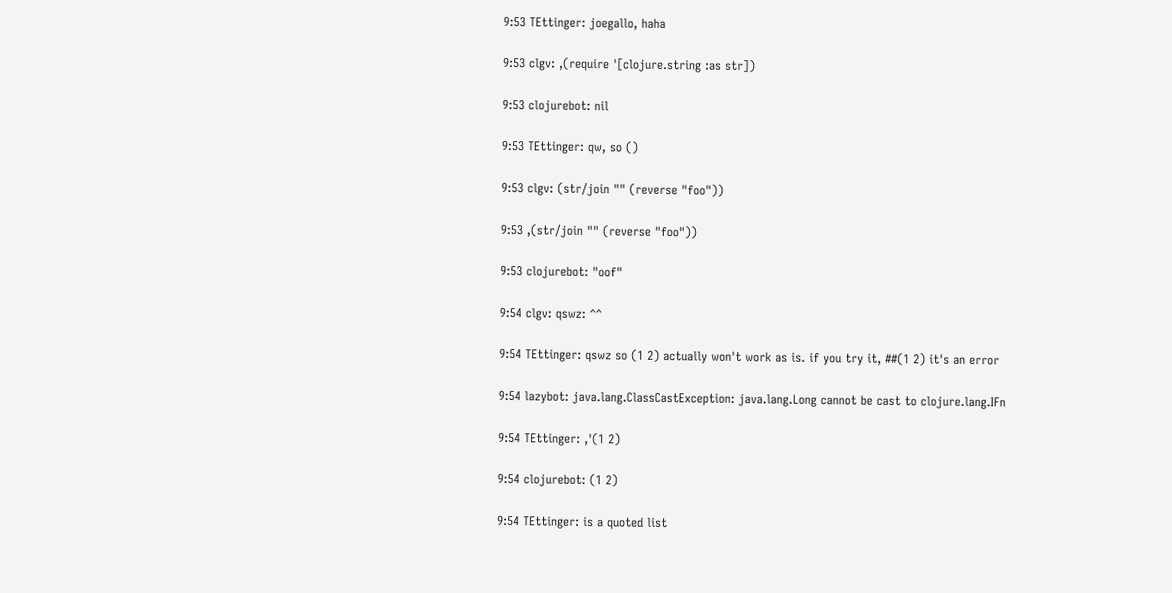9:53 TEttinger: joegallo, haha

9:53 clgv: ,(require '[clojure.string :as str])

9:53 clojurebot: nil

9:53 TEttinger: qw, so ()

9:53 clgv: (str/join "" (reverse "foo"))

9:53 ,(str/join "" (reverse "foo"))

9:53 clojurebot: "oof"

9:54 clgv: qswz: ^^

9:54 TEttinger: qswz so (1 2) actually won't work as is. if you try it, ##(1 2) it's an error

9:54 lazybot: java.lang.ClassCastException: java.lang.Long cannot be cast to clojure.lang.IFn

9:54 TEttinger: ,'(1 2)

9:54 clojurebot: (1 2)

9:54 TEttinger: is a quoted list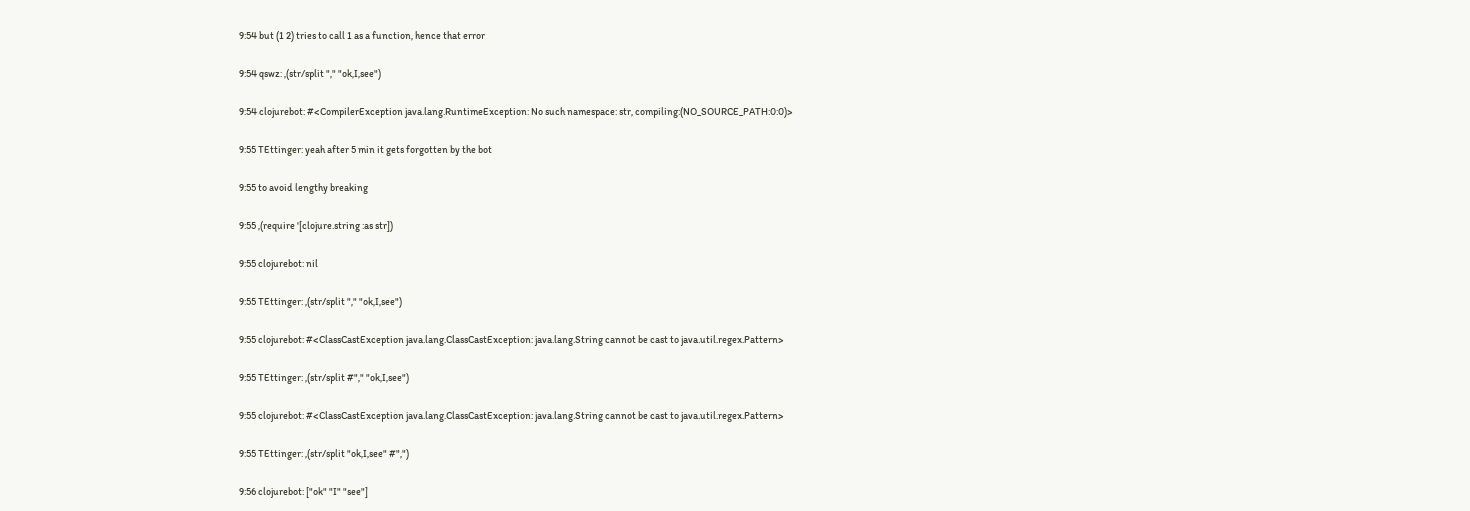9:54 but (1 2) tries to call 1 as a function, hence that error

9:54 qswz: ,(str/split "," "ok,I,see")

9:54 clojurebot: #<CompilerException java.lang.RuntimeException: No such namespace: str, compiling:(NO_SOURCE_PATH:0:0)>

9:55 TEttinger: yeah after 5 min it gets forgotten by the bot

9:55 to avoid lengthy breaking

9:55 ,(require '[clojure.string :as str])

9:55 clojurebot: nil

9:55 TEttinger: ,(str/split "," "ok,I,see")

9:55 clojurebot: #<ClassCastException java.lang.ClassCastException: java.lang.String cannot be cast to java.util.regex.Pattern>

9:55 TEttinger: ,(str/split #"," "ok,I,see")

9:55 clojurebot: #<ClassCastException java.lang.ClassCastException: java.lang.String cannot be cast to java.util.regex.Pattern>

9:55 TEttinger: ,(str/split "ok,I,see" #",")

9:56 clojurebot: ["ok" "I" "see"]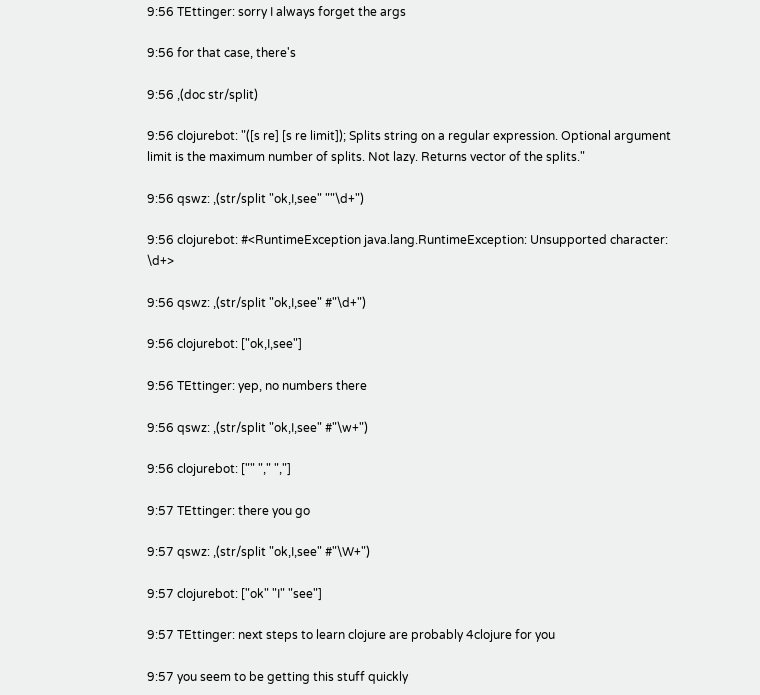9:56 TEttinger: sorry I always forget the args

9:56 for that case, there's

9:56 ,(doc str/split)

9:56 clojurebot: "([s re] [s re limit]); Splits string on a regular expression. Optional argument limit is the maximum number of splits. Not lazy. Returns vector of the splits."

9:56 qswz: ,(str/split "ok,I,see" ""\d+")

9:56 clojurebot: #<RuntimeException java.lang.RuntimeException: Unsupported character: \d+>

9:56 qswz: ,(str/split "ok,I,see" #"\d+")

9:56 clojurebot: ["ok,I,see"]

9:56 TEttinger: yep, no numbers there

9:56 qswz: ,(str/split "ok,I,see" #"\w+")

9:56 clojurebot: ["" "," ","]

9:57 TEttinger: there you go

9:57 qswz: ,(str/split "ok,I,see" #"\W+")

9:57 clojurebot: ["ok" "I" "see"]

9:57 TEttinger: next steps to learn clojure are probably 4clojure for you

9:57 you seem to be getting this stuff quickly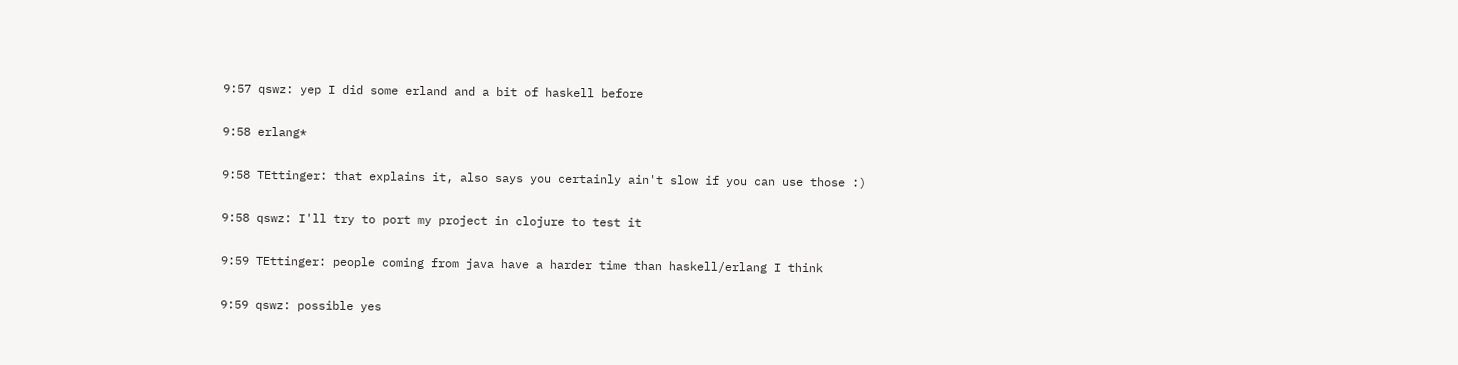9:57 qswz: yep I did some erland and a bit of haskell before

9:58 erlang*

9:58 TEttinger: that explains it, also says you certainly ain't slow if you can use those :)

9:58 qswz: I'll try to port my project in clojure to test it

9:59 TEttinger: people coming from java have a harder time than haskell/erlang I think

9:59 qswz: possible yes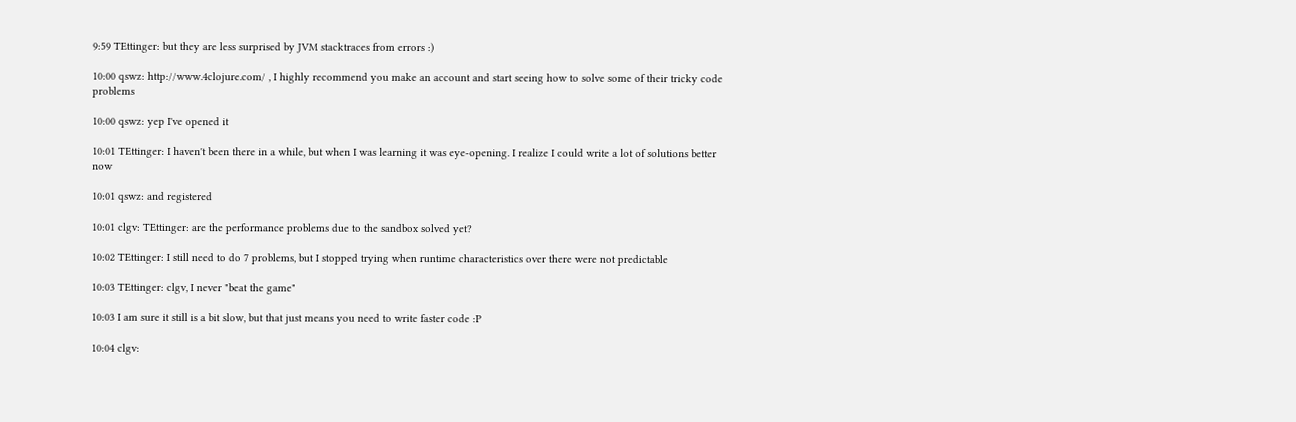9:59 TEttinger: but they are less surprised by JVM stacktraces from errors :)

10:00 qswz: http://www.4clojure.com/ , I highly recommend you make an account and start seeing how to solve some of their tricky code problems

10:00 qswz: yep I've opened it

10:01 TEttinger: I haven't been there in a while, but when I was learning it was eye-opening. I realize I could write a lot of solutions better now

10:01 qswz: and registered

10:01 clgv: TEttinger: are the performance problems due to the sandbox solved yet?

10:02 TEttinger: I still need to do 7 problems, but I stopped trying when runtime characteristics over there were not predictable

10:03 TEttinger: clgv, I never "beat the game"

10:03 I am sure it still is a bit slow, but that just means you need to write faster code :P

10:04 clgv: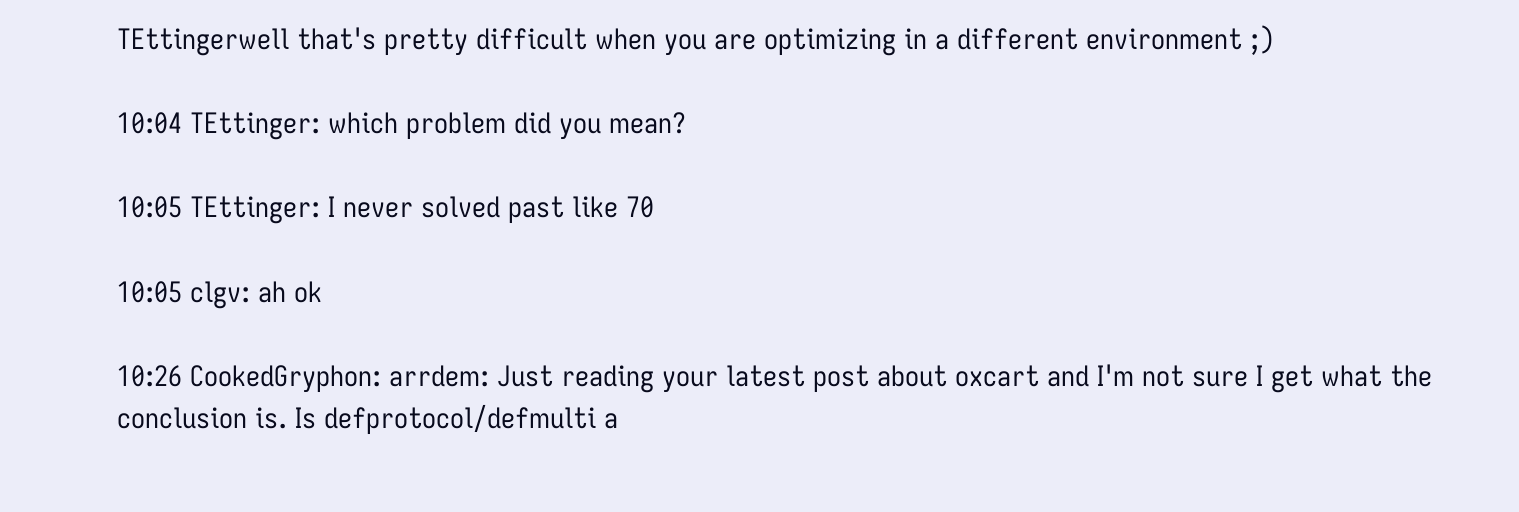TEttingerwell that's pretty difficult when you are optimizing in a different environment ;)

10:04 TEttinger: which problem did you mean?

10:05 TEttinger: I never solved past like 70

10:05 clgv: ah ok

10:26 CookedGryphon: arrdem: Just reading your latest post about oxcart and I'm not sure I get what the conclusion is. Is defprotocol/defmulti a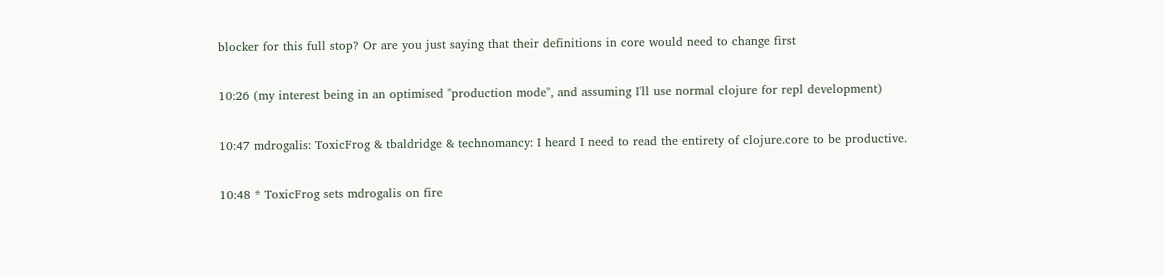blocker for this full stop? Or are you just saying that their definitions in core would need to change first

10:26 (my interest being in an optimised "production mode", and assuming I'll use normal clojure for repl development)

10:47 mdrogalis: ToxicFrog & tbaldridge & technomancy: I heard I need to read the entirety of clojure.core to be productive.

10:48 * ToxicFrog sets mdrogalis on fire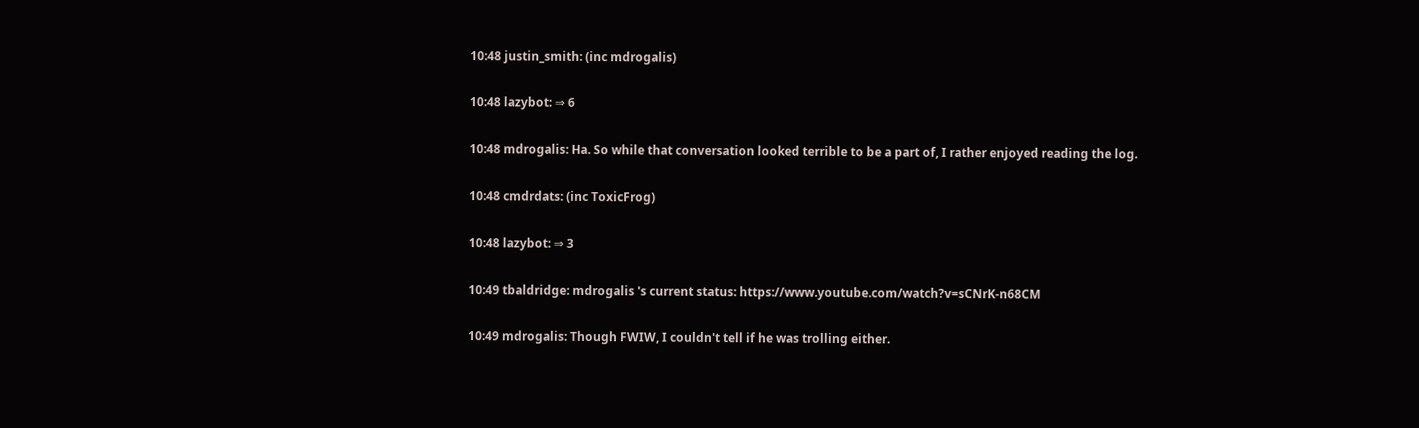10:48 justin_smith: (inc mdrogalis)

10:48 lazybot: ⇒ 6

10:48 mdrogalis: Ha. So while that conversation looked terrible to be a part of, I rather enjoyed reading the log.

10:48 cmdrdats: (inc ToxicFrog)

10:48 lazybot: ⇒ 3

10:49 tbaldridge: mdrogalis 's current status: https://www.youtube.com/watch?v=sCNrK-n68CM

10:49 mdrogalis: Though FWIW, I couldn't tell if he was trolling either.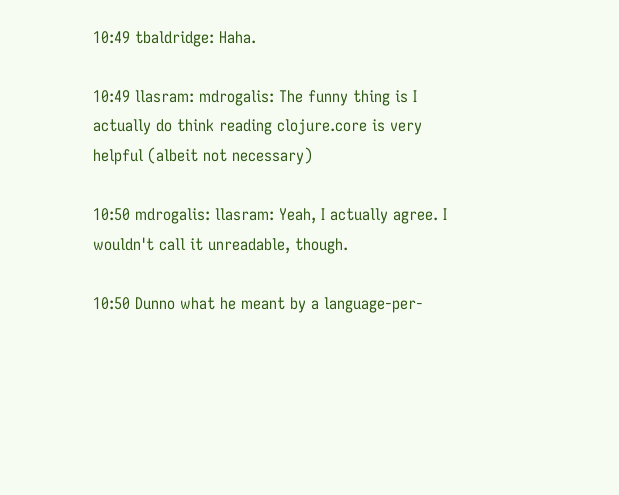10:49 tbaldridge: Haha.

10:49 llasram: mdrogalis: The funny thing is I actually do think reading clojure.core is very helpful (albeit not necessary)

10:50 mdrogalis: llasram: Yeah, I actually agree. I wouldn't call it unreadable, though.

10:50 Dunno what he meant by a language-per-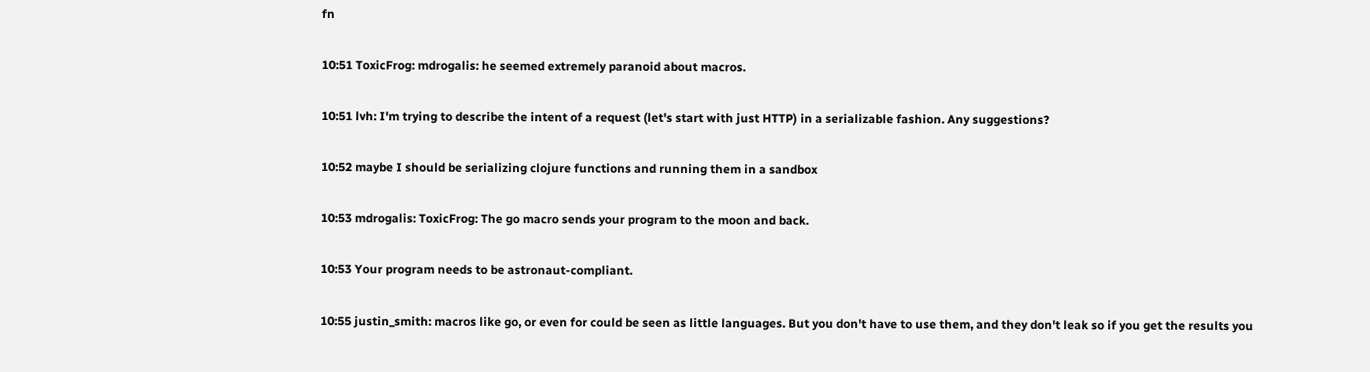fn

10:51 ToxicFrog: mdrogalis: he seemed extremely paranoid about macros.

10:51 lvh: I'm trying to describe the intent of a request (let's start with just HTTP) in a serializable fashion. Any suggestions?

10:52 maybe I should be serializing clojure functions and running them in a sandbox

10:53 mdrogalis: ToxicFrog: The go macro sends your program to the moon and back.

10:53 Your program needs to be astronaut-compliant.

10:55 justin_smith: macros like go, or even for could be seen as little languages. But you don't have to use them, and they don't leak so if you get the results you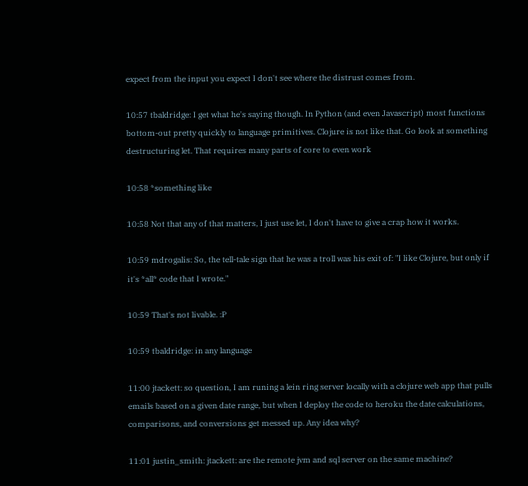expect from the input you expect I don't see where the distrust comes from.

10:57 tbaldridge: I get what he's saying though. In Python (and even Javascript) most functions bottom-out pretty quickly to language primitives. Clojure is not like that. Go look at something destructuring let. That requires many parts of core to even work

10:58 *something like

10:58 Not that any of that matters, I just use let, I don't have to give a crap how it works.

10:59 mdrogalis: So, the tell-tale sign that he was a troll was his exit of: "I like Clojure, but only if it's *all* code that I wrote."

10:59 That's not livable. :P

10:59 tbaldridge: in any language

11:00 jtackett: so question, I am runing a lein ring server locally with a clojure web app that pulls emails based on a given date range, but when I deploy the code to heroku the date calculations, comparisons, and conversions get messed up. Any idea why?

11:01 justin_smith: jtackett: are the remote jvm and sql server on the same machine?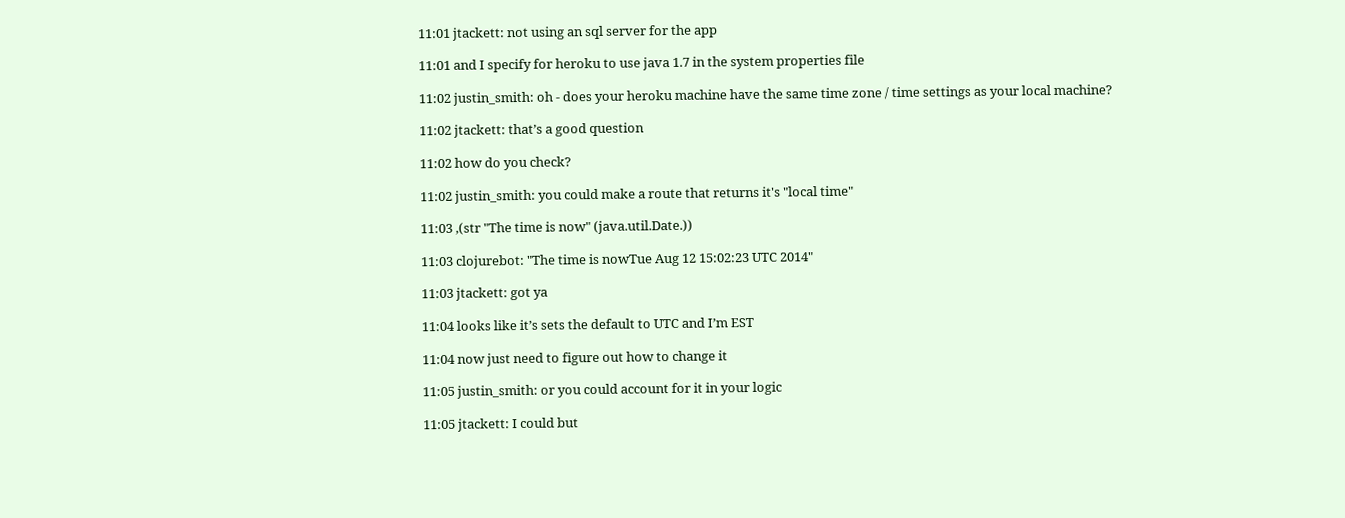11:01 jtackett: not using an sql server for the app

11:01 and I specify for heroku to use java 1.7 in the system properties file

11:02 justin_smith: oh - does your heroku machine have the same time zone / time settings as your local machine?

11:02 jtackett: that’s a good question

11:02 how do you check?

11:02 justin_smith: you could make a route that returns it's "local time"

11:03 ,(str "The time is now" (java.util.Date.))

11:03 clojurebot: "The time is nowTue Aug 12 15:02:23 UTC 2014"

11:03 jtackett: got ya

11:04 looks like it’s sets the default to UTC and I’m EST

11:04 now just need to figure out how to change it

11:05 justin_smith: or you could account for it in your logic

11:05 jtackett: I could but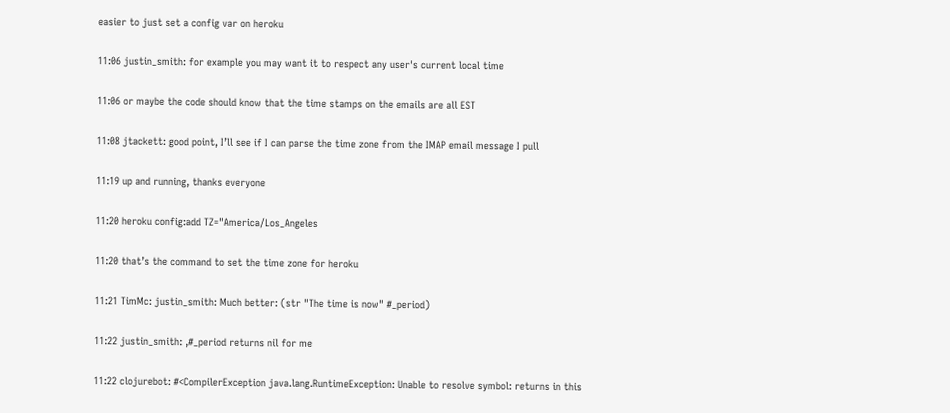easier to just set a config var on heroku

11:06 justin_smith: for example you may want it to respect any user's current local time

11:06 or maybe the code should know that the time stamps on the emails are all EST

11:08 jtackett: good point, I’ll see if I can parse the time zone from the IMAP email message I pull

11:19 up and running, thanks everyone

11:20 heroku config:add TZ="America/Los_Angeles

11:20 that’s the command to set the time zone for heroku

11:21 TimMc: justin_smith: Much better: (str "The time is now" #_period)

11:22 justin_smith: ,#_period returns nil for me

11:22 clojurebot: #<CompilerException java.lang.RuntimeException: Unable to resolve symbol: returns in this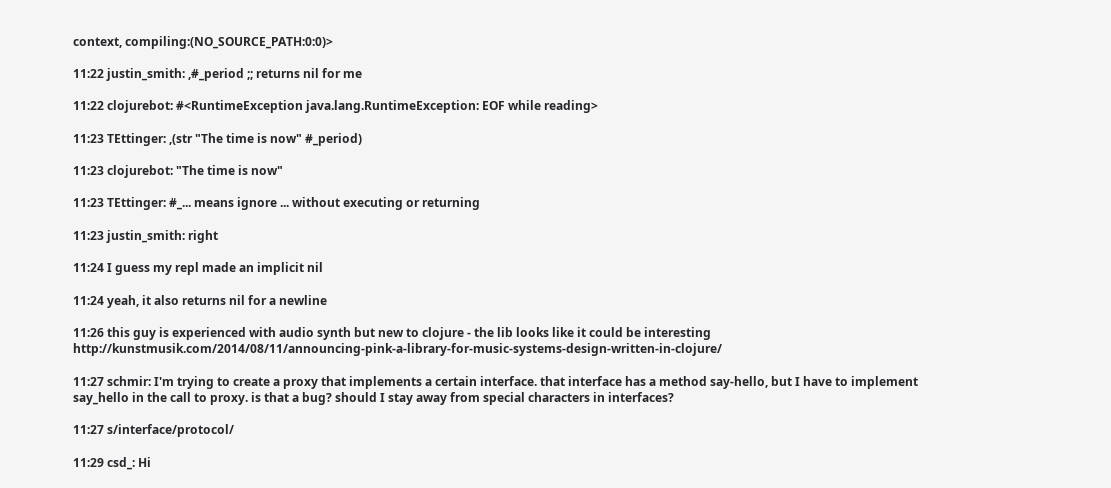context, compiling:(NO_SOURCE_PATH:0:0)>

11:22 justin_smith: ,#_period ;; returns nil for me

11:22 clojurebot: #<RuntimeException java.lang.RuntimeException: EOF while reading>

11:23 TEttinger: ,(str "The time is now" #_period)

11:23 clojurebot: "The time is now"

11:23 TEttinger: #_... means ignore ... without executing or returning

11:23 justin_smith: right

11:24 I guess my repl made an implicit nil

11:24 yeah, it also returns nil for a newline

11:26 this guy is experienced with audio synth but new to clojure - the lib looks like it could be interesting http://kunstmusik.com/2014/08/11/announcing-pink-a-library-for-music-systems-design-written-in-clojure/

11:27 schmir: I'm trying to create a proxy that implements a certain interface. that interface has a method say-hello, but I have to implement say_hello in the call to proxy. is that a bug? should I stay away from special characters in interfaces?

11:27 s/interface/protocol/

11:29 csd_: Hi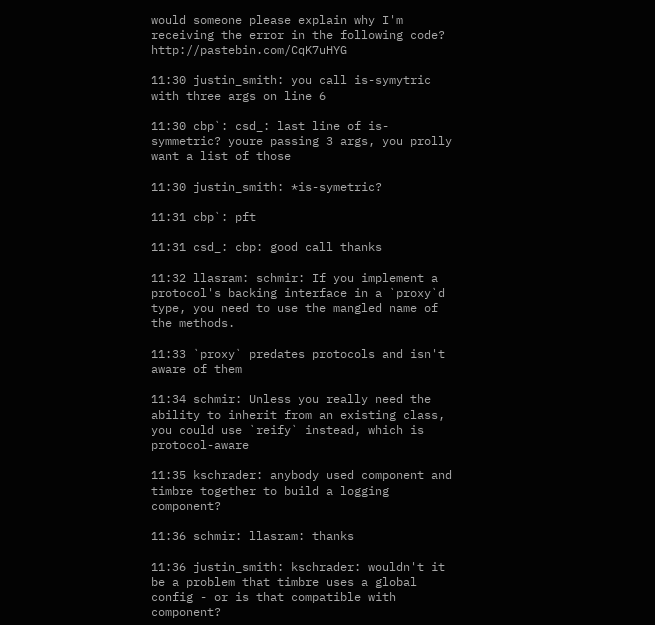would someone please explain why I'm receiving the error in the following code? http://pastebin.com/CqK7uHYG

11:30 justin_smith: you call is-symytric with three args on line 6

11:30 cbp`: csd_: last line of is-symmetric? youre passing 3 args, you prolly want a list of those

11:30 justin_smith: *is-symetric?

11:31 cbp`: pft

11:31 csd_: cbp: good call thanks

11:32 llasram: schmir: If you implement a protocol's backing interface in a `proxy`d type, you need to use the mangled name of the methods.

11:33 `proxy` predates protocols and isn't aware of them

11:34 schmir: Unless you really need the ability to inherit from an existing class, you could use `reify` instead, which is protocol-aware

11:35 kschrader: anybody used component and timbre together to build a logging component?

11:36 schmir: llasram: thanks

11:36 justin_smith: kschrader: wouldn't it be a problem that timbre uses a global config - or is that compatible with component?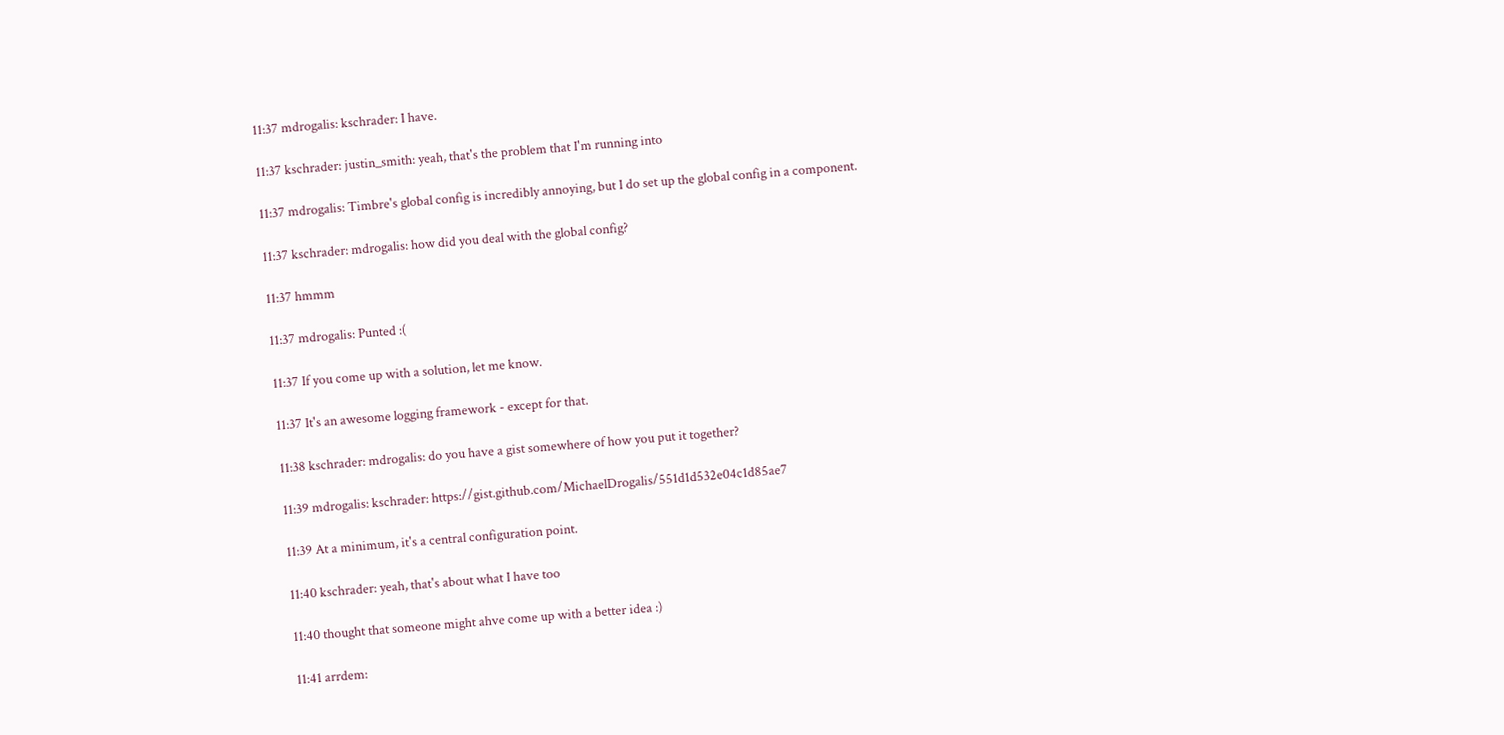11:37 mdrogalis: kschrader: I have.

11:37 kschrader: justin_smith: yeah, that's the problem that I'm running into

11:37 mdrogalis: Timbre's global config is incredibly annoying, but I do set up the global config in a component.

11:37 kschrader: mdrogalis: how did you deal with the global config?

11:37 hmmm

11:37 mdrogalis: Punted :(

11:37 If you come up with a solution, let me know.

11:37 It's an awesome logging framework - except for that.

11:38 kschrader: mdrogalis: do you have a gist somewhere of how you put it together?

11:39 mdrogalis: kschrader: https://gist.github.com/MichaelDrogalis/551d1d532e04c1d85ae7

11:39 At a minimum, it's a central configuration point.

11:40 kschrader: yeah, that's about what I have too

11:40 thought that someone might ahve come up with a better idea :)

11:41 arrdem: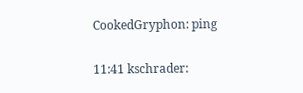CookedGryphon: ping

11:41 kschrader: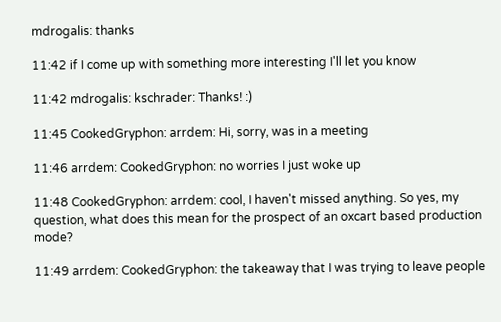mdrogalis: thanks

11:42 if I come up with something more interesting I'll let you know

11:42 mdrogalis: kschrader: Thanks! :)

11:45 CookedGryphon: arrdem: Hi, sorry, was in a meeting

11:46 arrdem: CookedGryphon: no worries I just woke up

11:48 CookedGryphon: arrdem: cool, I haven't missed anything. So yes, my question, what does this mean for the prospect of an oxcart based production mode?

11:49 arrdem: CookedGryphon: the takeaway that I was trying to leave people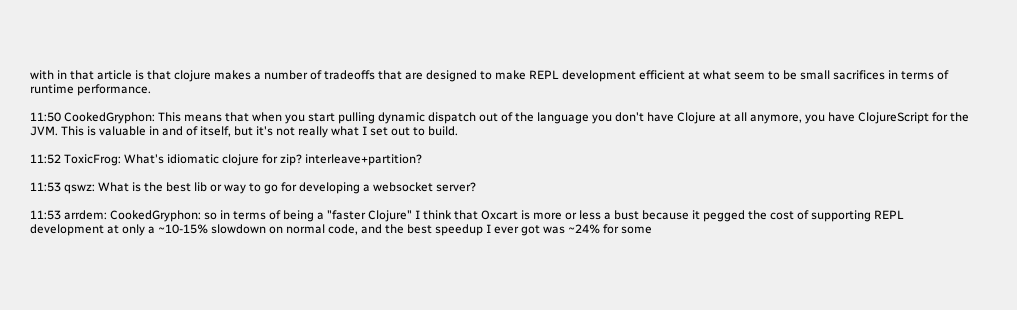with in that article is that clojure makes a number of tradeoffs that are designed to make REPL development efficient at what seem to be small sacrifices in terms of runtime performance.

11:50 CookedGryphon: This means that when you start pulling dynamic dispatch out of the language you don't have Clojure at all anymore, you have ClojureScript for the JVM. This is valuable in and of itself, but it's not really what I set out to build.

11:52 ToxicFrog: What's idiomatic clojure for zip? interleave+partition?

11:53 qswz: What is the best lib or way to go for developing a websocket server?

11:53 arrdem: CookedGryphon: so in terms of being a "faster Clojure" I think that Oxcart is more or less a bust because it pegged the cost of supporting REPL development at only a ~10-15% slowdown on normal code, and the best speedup I ever got was ~24% for some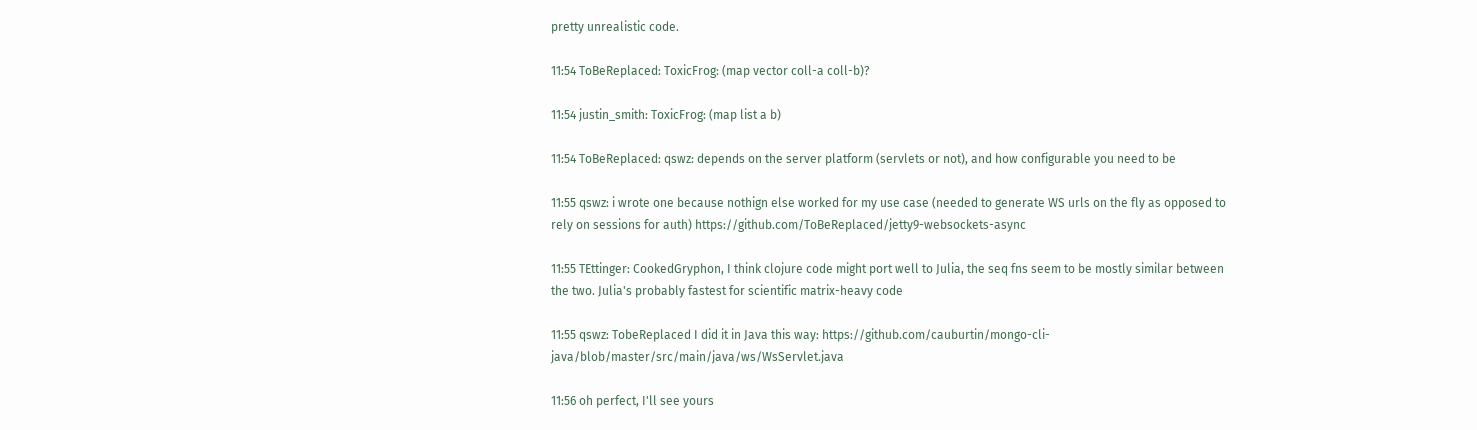pretty unrealistic code.

11:54 ToBeReplaced: ToxicFrog: (map vector coll-a coll-b)?

11:54 justin_smith: ToxicFrog: (map list a b)

11:54 ToBeReplaced: qswz: depends on the server platform (servlets or not), and how configurable you need to be

11:55 qswz: i wrote one because nothign else worked for my use case (needed to generate WS urls on the fly as opposed to rely on sessions for auth) https://github.com/ToBeReplaced/jetty9-websockets-async

11:55 TEttinger: CookedGryphon, I think clojure code might port well to Julia, the seq fns seem to be mostly similar between the two. Julia's probably fastest for scientific matrix-heavy code

11:55 qswz: TobeReplaced I did it in Java this way: https://github.com/cauburtin/mongo-cli-java/blob/master/src/main/java/ws/WsServlet.java

11:56 oh perfect, I'll see yours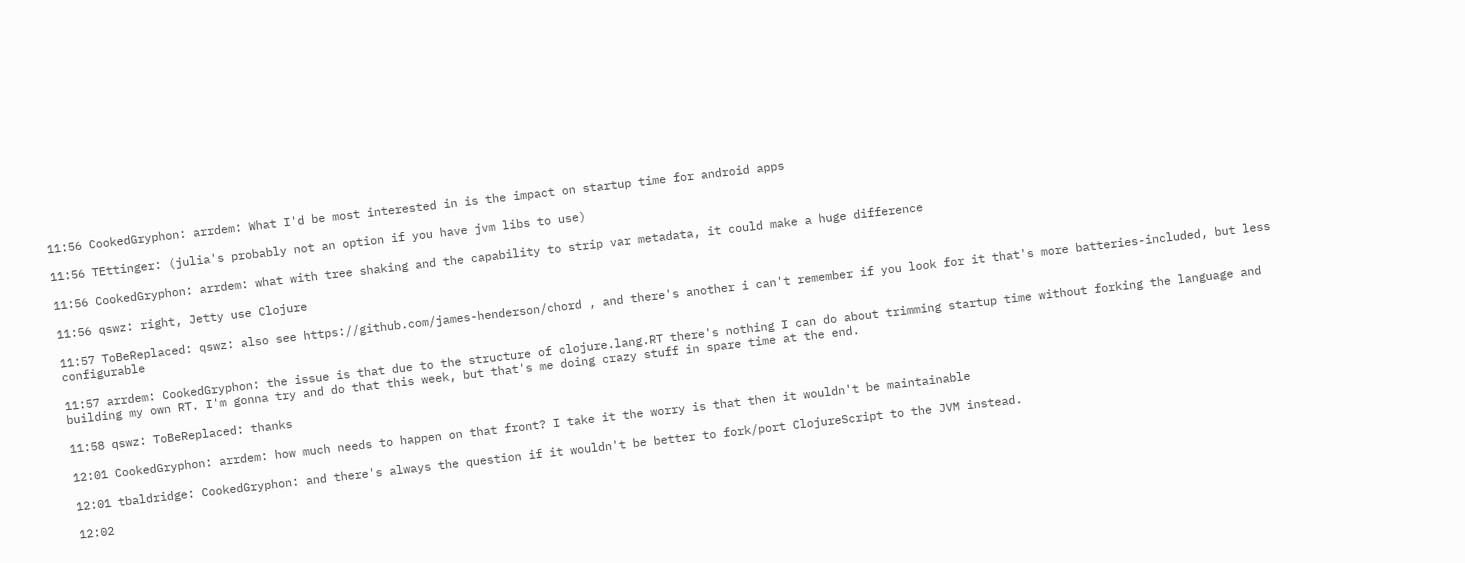11:56 CookedGryphon: arrdem: What I'd be most interested in is the impact on startup time for android apps

11:56 TEttinger: (julia's probably not an option if you have jvm libs to use)

11:56 CookedGryphon: arrdem: what with tree shaking and the capability to strip var metadata, it could make a huge difference

11:56 qswz: right, Jetty use Clojure

11:57 ToBeReplaced: qswz: also see https://github.com/james-henderson/chord , and there's another i can't remember if you look for it that's more batteries-included, but less configurable

11:57 arrdem: CookedGryphon: the issue is that due to the structure of clojure.lang.RT there's nothing I can do about trimming startup time without forking the language and building my own RT. I'm gonna try and do that this week, but that's me doing crazy stuff in spare time at the end.

11:58 qswz: ToBeReplaced: thanks

12:01 CookedGryphon: arrdem: how much needs to happen on that front? I take it the worry is that then it wouldn't be maintainable

12:01 tbaldridge: CookedGryphon: and there's always the question if it wouldn't be better to fork/port ClojureScript to the JVM instead.

12:02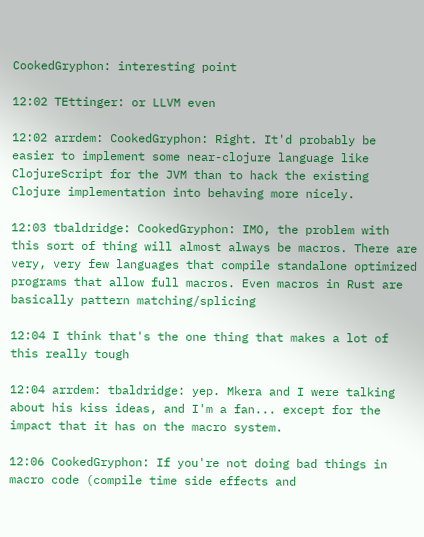CookedGryphon: interesting point

12:02 TEttinger: or LLVM even

12:02 arrdem: CookedGryphon: Right. It'd probably be easier to implement some near-clojure language like ClojureScript for the JVM than to hack the existing Clojure implementation into behaving more nicely.

12:03 tbaldridge: CookedGryphon: IMO, the problem with this sort of thing will almost always be macros. There are very, very few languages that compile standalone optimized programs that allow full macros. Even macros in Rust are basically pattern matching/splicing

12:04 I think that's the one thing that makes a lot of this really tough

12:04 arrdem: tbaldridge: yep. Mkera and I were talking about his kiss ideas, and I'm a fan... except for the impact that it has on the macro system.

12:06 CookedGryphon: If you're not doing bad things in macro code (compile time side effects and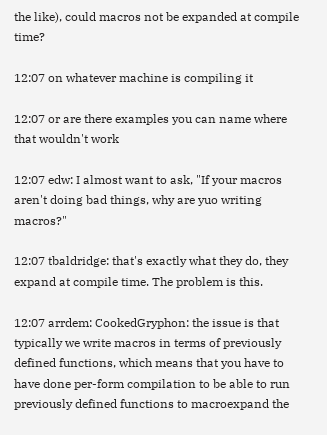the like), could macros not be expanded at compile time?

12:07 on whatever machine is compiling it

12:07 or are there examples you can name where that wouldn't work

12:07 edw: I almost want to ask, "If your macros aren't doing bad things, why are yuo writing macros?"

12:07 tbaldridge: that's exactly what they do, they expand at compile time. The problem is this.

12:07 arrdem: CookedGryphon: the issue is that typically we write macros in terms of previously defined functions, which means that you have to have done per-form compilation to be able to run previously defined functions to macroexpand the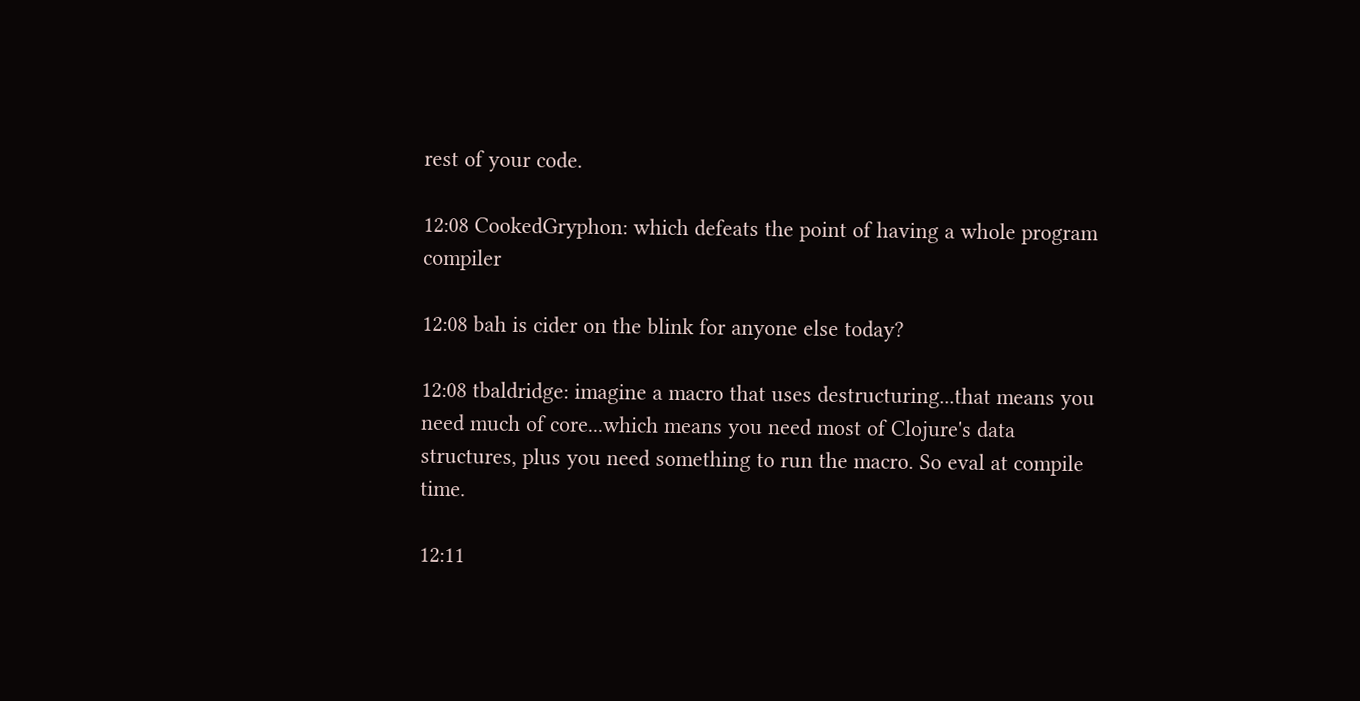rest of your code.

12:08 CookedGryphon: which defeats the point of having a whole program compiler

12:08 bah is cider on the blink for anyone else today?

12:08 tbaldridge: imagine a macro that uses destructuring...that means you need much of core...which means you need most of Clojure's data structures, plus you need something to run the macro. So eval at compile time.

12:11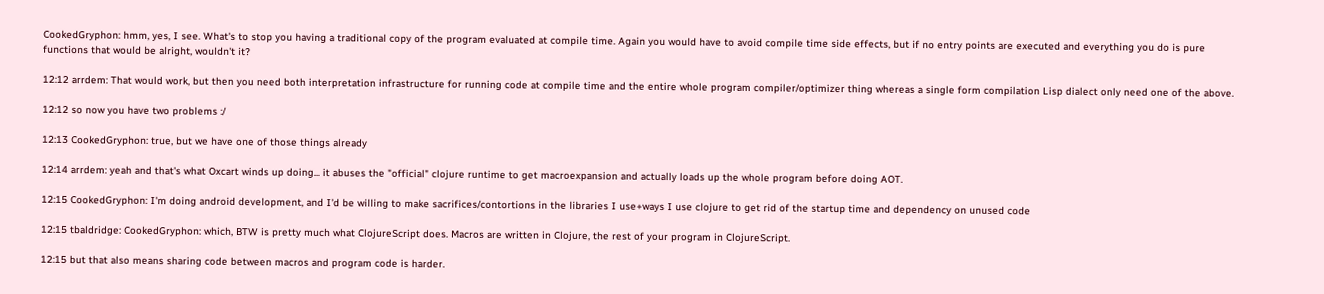CookedGryphon: hmm, yes, I see. What's to stop you having a traditional copy of the program evaluated at compile time. Again you would have to avoid compile time side effects, but if no entry points are executed and everything you do is pure functions that would be alright, wouldn't it?

12:12 arrdem: That would work, but then you need both interpretation infrastructure for running code at compile time and the entire whole program compiler/optimizer thing whereas a single form compilation Lisp dialect only need one of the above.

12:12 so now you have two problems :/

12:13 CookedGryphon: true, but we have one of those things already

12:14 arrdem: yeah and that's what Oxcart winds up doing... it abuses the "official" clojure runtime to get macroexpansion and actually loads up the whole program before doing AOT.

12:15 CookedGryphon: I'm doing android development, and I'd be willing to make sacrifices/contortions in the libraries I use+ways I use clojure to get rid of the startup time and dependency on unused code

12:15 tbaldridge: CookedGryphon: which, BTW is pretty much what ClojureScript does. Macros are written in Clojure, the rest of your program in ClojureScript.

12:15 but that also means sharing code between macros and program code is harder.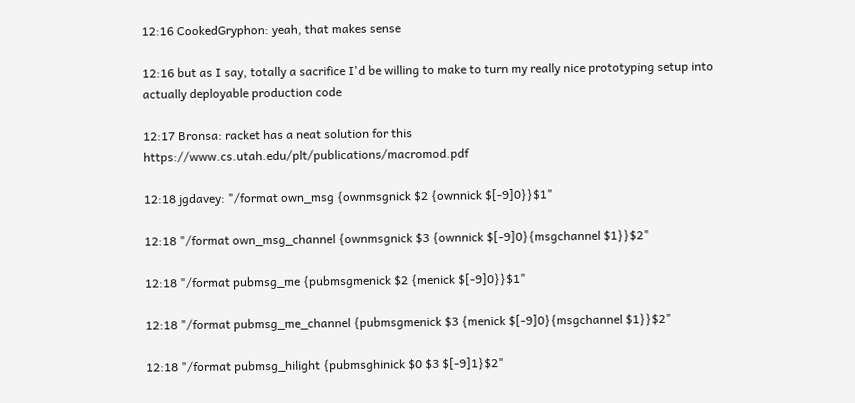12:16 CookedGryphon: yeah, that makes sense

12:16 but as I say, totally a sacrifice I'd be willing to make to turn my really nice prototyping setup into actually deployable production code

12:17 Bronsa: racket has a neat solution for this https://www.cs.utah.edu/plt/publications/macromod.pdf

12:18 jgdavey: "/format own_msg {ownmsgnick $2 {ownnick $[-9]0}}$1"

12:18 "/format own_msg_channel {ownmsgnick $3 {ownnick $[-9]0}{msgchannel $1}}$2"

12:18 "/format pubmsg_me {pubmsgmenick $2 {menick $[-9]0}}$1"

12:18 "/format pubmsg_me_channel {pubmsgmenick $3 {menick $[-9]0}{msgchannel $1}}$2"

12:18 "/format pubmsg_hilight {pubmsghinick $0 $3 $[-9]1}$2"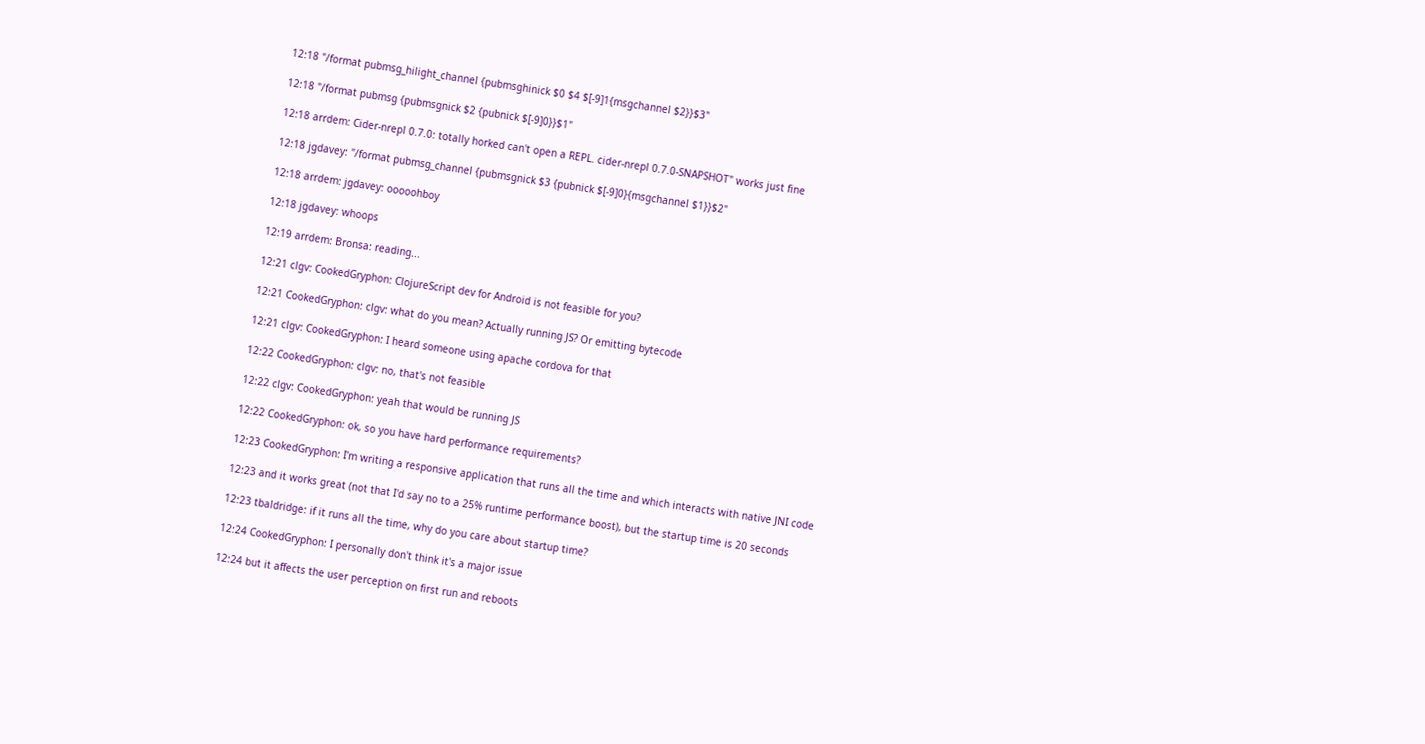12:18 "/format pubmsg_hilight_channel {pubmsghinick $0 $4 $[-9]1{msgchannel $2}}$3"

12:18 "/format pubmsg {pubmsgnick $2 {pubnick $[-9]0}}$1"

12:18 arrdem: Cider-nrepl 0.7.0: totally horked can't open a REPL. cider-nrepl 0.7.0-SNAPSHOT" works just fine

12:18 jgdavey: "/format pubmsg_channel {pubmsgnick $3 {pubnick $[-9]0}{msgchannel $1}}$2"

12:18 arrdem: jgdavey: ooooohboy

12:18 jgdavey: whoops

12:19 arrdem: Bronsa: reading...

12:21 clgv: CookedGryphon: ClojureScript dev for Android is not feasible for you?

12:21 CookedGryphon: clgv: what do you mean? Actually running JS? Or emitting bytecode

12:21 clgv: CookedGryphon: I heard someone using apache cordova for that

12:22 CookedGryphon: clgv: no, that's not feasible

12:22 clgv: CookedGryphon: yeah that would be running JS

12:22 CookedGryphon: ok, so you have hard performance requirements?

12:23 CookedGryphon: I'm writing a responsive application that runs all the time and which interacts with native JNI code

12:23 and it works great (not that I'd say no to a 25% runtime performance boost), but the startup time is 20 seconds

12:23 tbaldridge: if it runs all the time, why do you care about startup time?

12:24 CookedGryphon: I personally don't think it's a major issue

12:24 but it affects the user perception on first run and reboots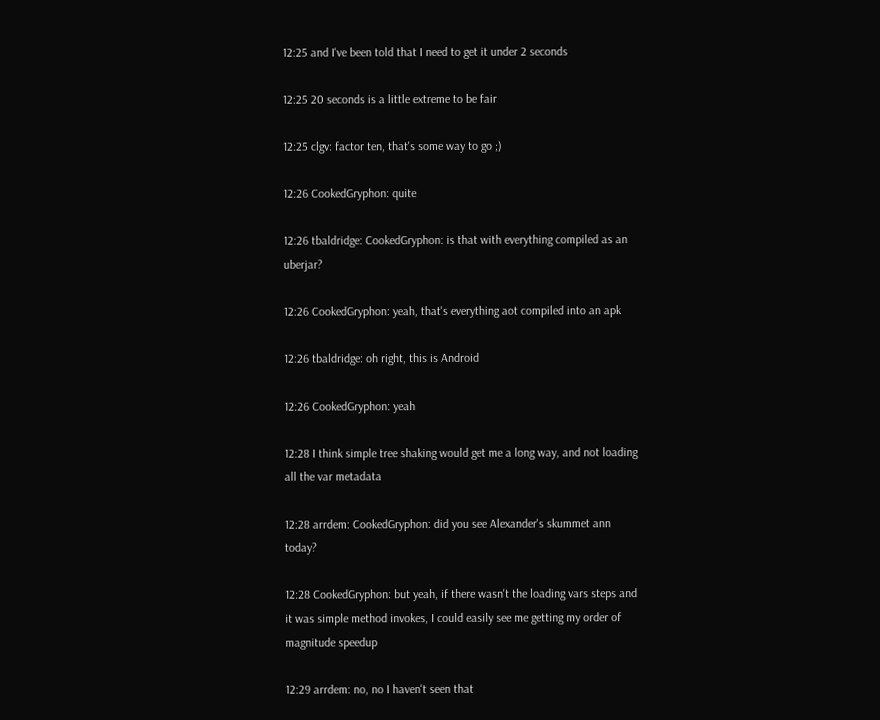12:25 and I've been told that I need to get it under 2 seconds

12:25 20 seconds is a little extreme to be fair

12:25 clgv: factor ten, that's some way to go ;)

12:26 CookedGryphon: quite

12:26 tbaldridge: CookedGryphon: is that with everything compiled as an uberjar?

12:26 CookedGryphon: yeah, that's everything aot compiled into an apk

12:26 tbaldridge: oh right, this is Android

12:26 CookedGryphon: yeah

12:28 I think simple tree shaking would get me a long way, and not loading all the var metadata

12:28 arrdem: CookedGryphon: did you see Alexander's skummet ann today?

12:28 CookedGryphon: but yeah, if there wasn't the loading vars steps and it was simple method invokes, I could easily see me getting my order of magnitude speedup

12:29 arrdem: no, no I haven't seen that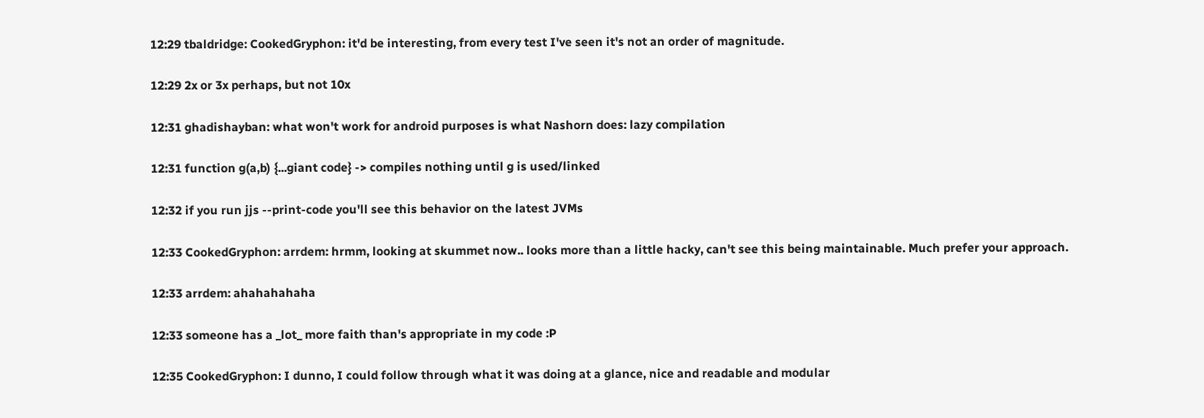12:29 tbaldridge: CookedGryphon: it'd be interesting, from every test I've seen it's not an order of magnitude.

12:29 2x or 3x perhaps, but not 10x

12:31 ghadishayban: what won't work for android purposes is what Nashorn does: lazy compilation

12:31 function g(a,b) {...giant code} -> compiles nothing until g is used/linked

12:32 if you run jjs --print-code you'll see this behavior on the latest JVMs

12:33 CookedGryphon: arrdem: hrmm, looking at skummet now.. looks more than a little hacky, can't see this being maintainable. Much prefer your approach.

12:33 arrdem: ahahahahaha

12:33 someone has a _lot_ more faith than's appropriate in my code :P

12:35 CookedGryphon: I dunno, I could follow through what it was doing at a glance, nice and readable and modular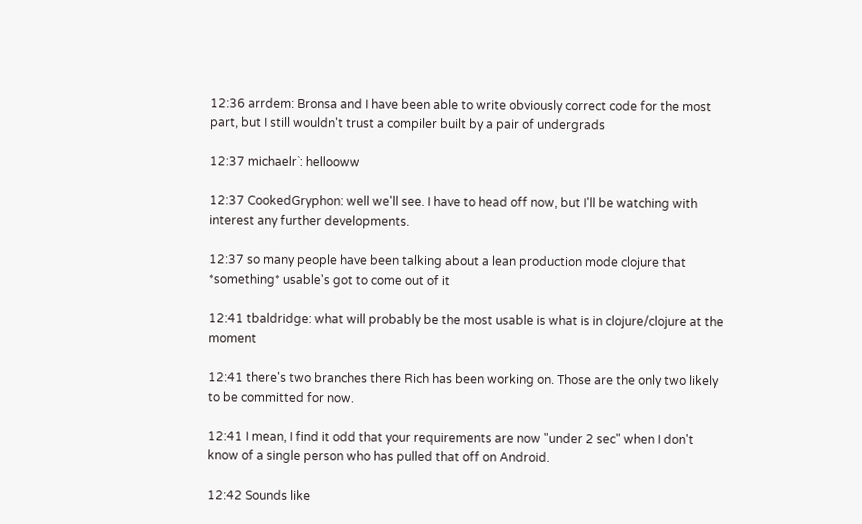12:36 arrdem: Bronsa and I have been able to write obviously correct code for the most part, but I still wouldn't trust a compiler built by a pair of undergrads

12:37 michaelr`: hellooww

12:37 CookedGryphon: well we'll see. I have to head off now, but I'll be watching with interest any further developments.

12:37 so many people have been talking about a lean production mode clojure that *something* usable's got to come out of it

12:41 tbaldridge: what will probably be the most usable is what is in clojure/clojure at the moment

12:41 there's two branches there Rich has been working on. Those are the only two likely to be committed for now.

12:41 I mean, I find it odd that your requirements are now "under 2 sec" when I don't know of a single person who has pulled that off on Android.

12:42 Sounds like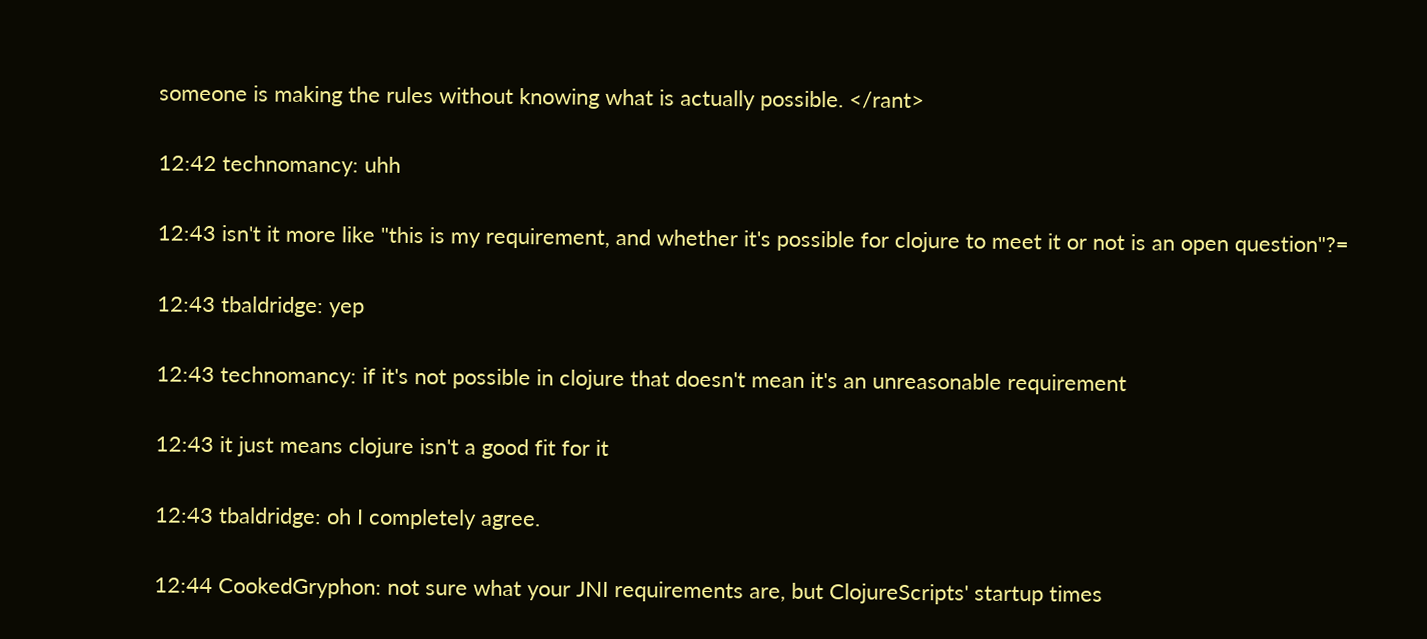someone is making the rules without knowing what is actually possible. </rant>

12:42 technomancy: uhh

12:43 isn't it more like "this is my requirement, and whether it's possible for clojure to meet it or not is an open question"?=

12:43 tbaldridge: yep

12:43 technomancy: if it's not possible in clojure that doesn't mean it's an unreasonable requirement

12:43 it just means clojure isn't a good fit for it

12:43 tbaldridge: oh I completely agree.

12:44 CookedGryphon: not sure what your JNI requirements are, but ClojureScripts' startup times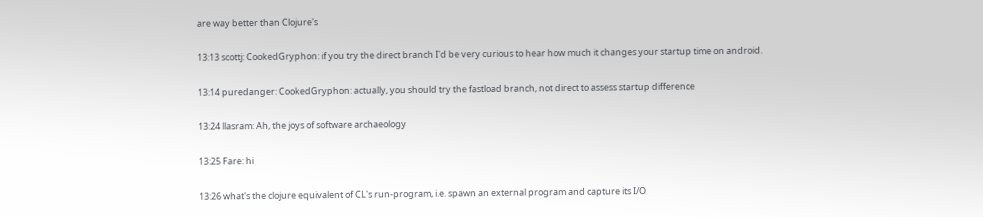are way better than Clojure's

13:13 scottj: CookedGryphon: if you try the direct branch I'd be very curious to hear how much it changes your startup time on android.

13:14 puredanger: CookedGryphon: actually, you should try the fastload branch, not direct to assess startup difference

13:24 llasram: Ah, the joys of software archaeology

13:25 Fare: hi

13:26 what's the clojure equivalent of CL's run-program, i.e. spawn an external program and capture its I/O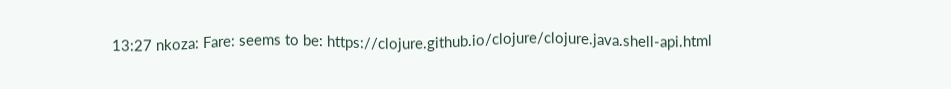13:27 nkoza: Fare: seems to be: https://clojure.github.io/clojure/clojure.java.shell-api.html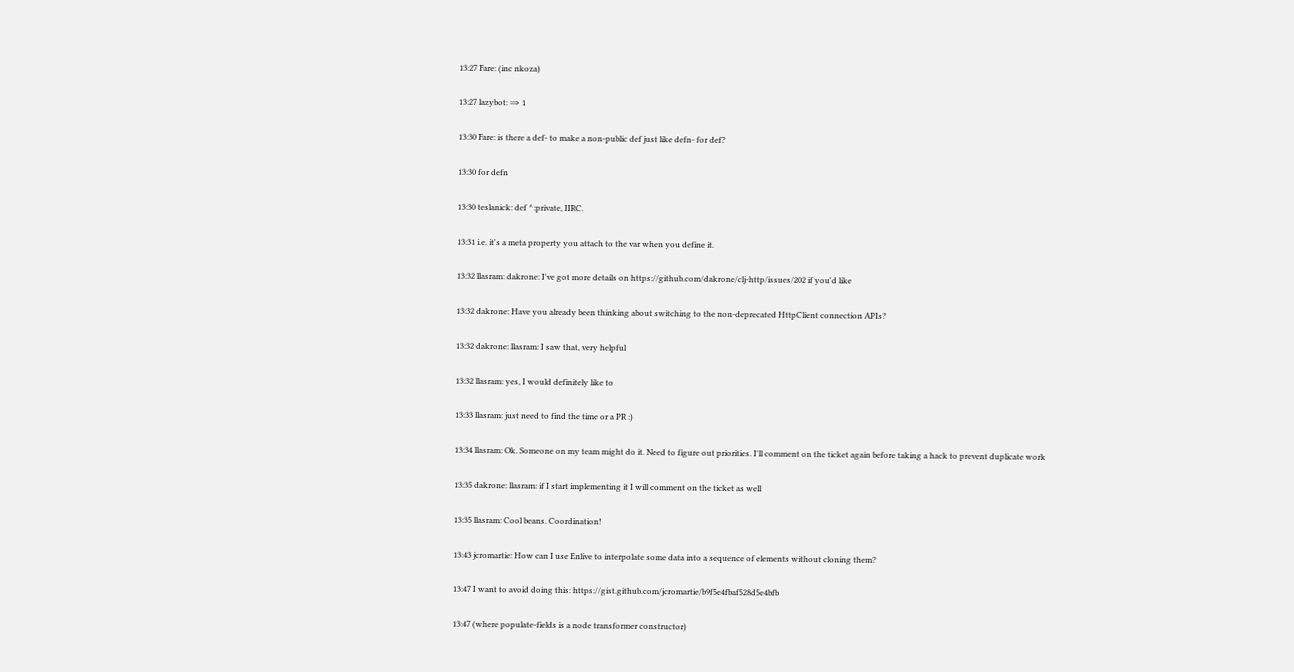13:27 Fare: (inc nkoza)

13:27 lazybot: ⇒ 1

13:30 Fare: is there a def- to make a non-public def just like defn- for def?

13:30 for defn

13:30 teslanick: def ^:private, IIRC.

13:31 i.e. it's a meta property you attach to the var when you define it.

13:32 llasram: dakrone: I've got more details on https://github.com/dakrone/clj-http/issues/202 if you'd like

13:32 dakrone: Have you already been thinking about switching to the non-deprecated HttpClient connection APIs?

13:32 dakrone: llasram: I saw that, very helpful

13:32 llasram: yes, I would definitely like to

13:33 llasram: just need to find the time or a PR :)

13:34 llasram: Ok. Someone on my team might do it. Need to figure out priorities. I'll comment on the ticket again before taking a hack to prevent duplicate work

13:35 dakrone: llasram: if I start implementing it I will comment on the ticket as well

13:35 llasram: Cool beans. Coordination!

13:43 jcromartie: How can I use Enlive to interpolate some data into a sequence of elements without cloning them?

13:47 I want to avoid doing this: https://gist.github.com/jcromartie/b9f5e4fbaf528d5e4bfb

13:47 (where populate-fields is a node transformer constructor)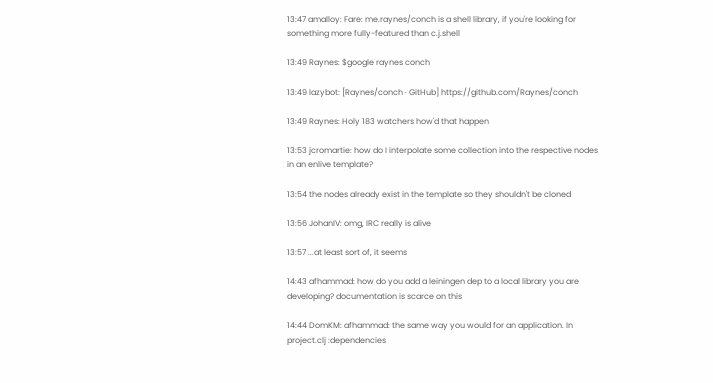13:47 amalloy: Fare: me.raynes/conch is a shell library, if you're looking for something more fully-featured than c.j.shell

13:49 Raynes: $google raynes conch

13:49 lazybot: [Raynes/conch · GitHub] https://github.com/Raynes/conch

13:49 Raynes: Holy 183 watchers how'd that happen

13:53 jcromartie: how do I interpolate some collection into the respective nodes in an enlive template?

13:54 the nodes already exist in the template so they shouldn't be cloned

13:56 JohanIV: omg, IRC really is alive

13:57 ...at least sort of, it seems

14:43 afhammad: how do you add a leiningen dep to a local library you are developing? documentation is scarce on this

14:44 DomKM: afhammad: the same way you would for an application. In project.clj :dependencies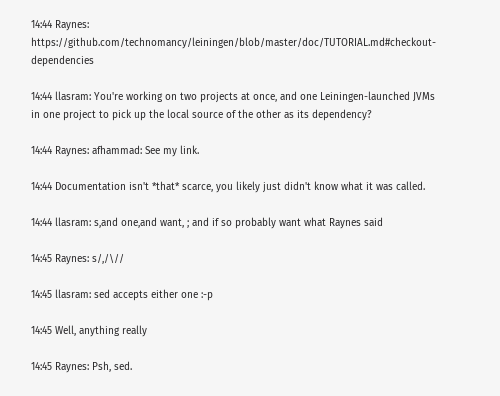14:44 Raynes: https://github.com/technomancy/leiningen/blob/master/doc/TUTORIAL.md#checkout-dependencies

14:44 llasram: You're working on two projects at once, and one Leiningen-launched JVMs in one project to pick up the local source of the other as its dependency?

14:44 Raynes: afhammad: See my link.

14:44 Documentation isn't *that* scarce, you likely just didn't know what it was called.

14:44 llasram: s,and one,and want, ; and if so probably want what Raynes said

14:45 Raynes: s/,/\//

14:45 llasram: sed accepts either one :-p

14:45 Well, anything really

14:45 Raynes: Psh, sed.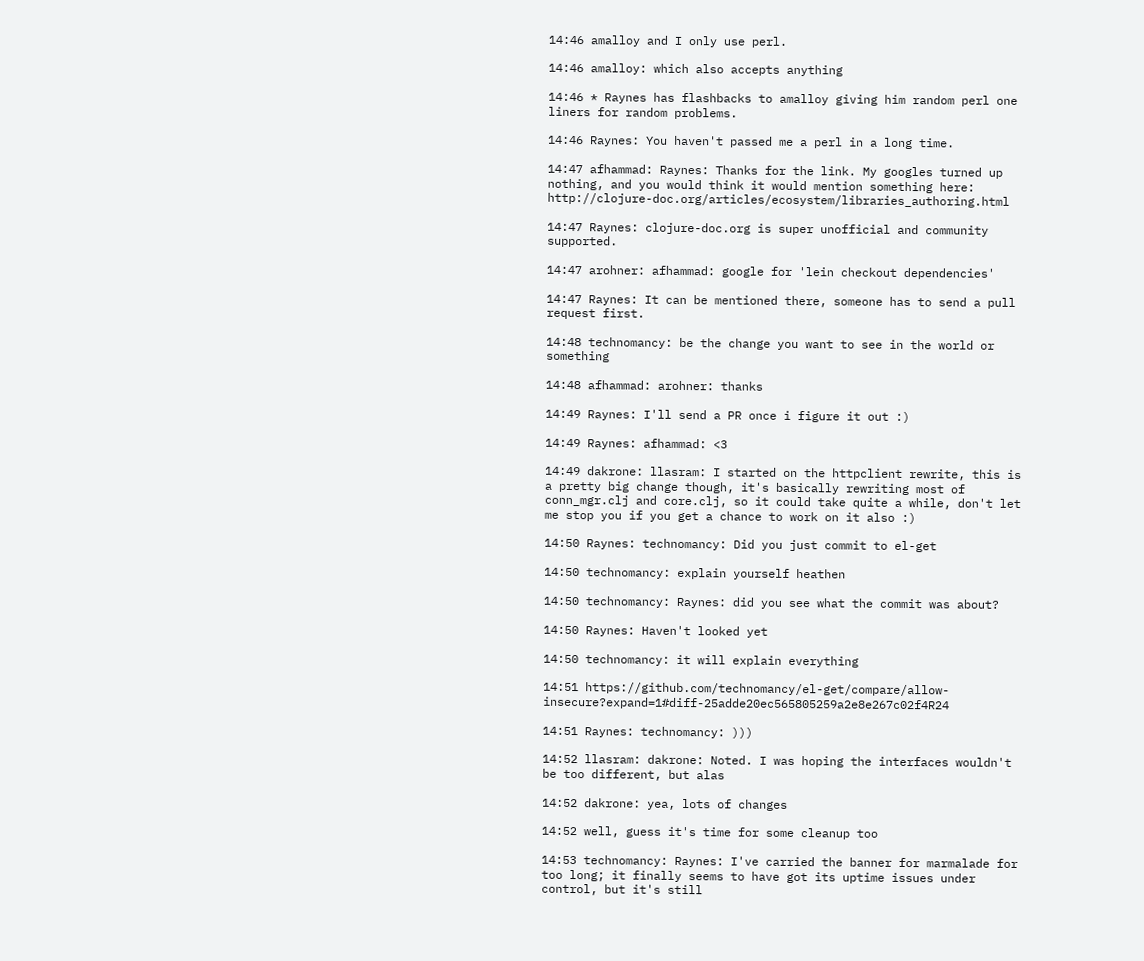14:46 amalloy and I only use perl.

14:46 amalloy: which also accepts anything

14:46 * Raynes has flashbacks to amalloy giving him random perl one liners for random problems.

14:46 Raynes: You haven't passed me a perl in a long time.

14:47 afhammad: Raynes: Thanks for the link. My googles turned up nothing, and you would think it would mention something here: http://clojure-doc.org/articles/ecosystem/libraries_authoring.html

14:47 Raynes: clojure-doc.org is super unofficial and community supported.

14:47 arohner: afhammad: google for 'lein checkout dependencies'

14:47 Raynes: It can be mentioned there, someone has to send a pull request first.

14:48 technomancy: be the change you want to see in the world or something

14:48 afhammad: arohner: thanks

14:49 Raynes: I'll send a PR once i figure it out :)

14:49 Raynes: afhammad: <3

14:49 dakrone: llasram: I started on the httpclient rewrite, this is a pretty big change though, it's basically rewriting most of conn_mgr.clj and core.clj, so it could take quite a while, don't let me stop you if you get a chance to work on it also :)

14:50 Raynes: technomancy: Did you just commit to el-get

14:50 technomancy: explain yourself heathen

14:50 technomancy: Raynes: did you see what the commit was about?

14:50 Raynes: Haven't looked yet

14:50 technomancy: it will explain everything

14:51 https://github.com/technomancy/el-get/compare/allow-insecure?expand=1#diff-25adde20ec565805259a2e8e267c02f4R24

14:51 Raynes: technomancy: )))

14:52 llasram: dakrone: Noted. I was hoping the interfaces wouldn't be too different, but alas

14:52 dakrone: yea, lots of changes

14:52 well, guess it's time for some cleanup too

14:53 technomancy: Raynes: I've carried the banner for marmalade for too long; it finally seems to have got its uptime issues under control, but it's still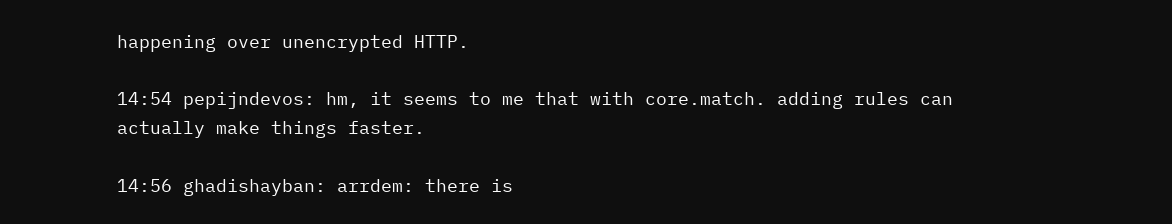happening over unencrypted HTTP.

14:54 pepijndevos: hm, it seems to me that with core.match. adding rules can actually make things faster.

14:56 ghadishayban: arrdem: there is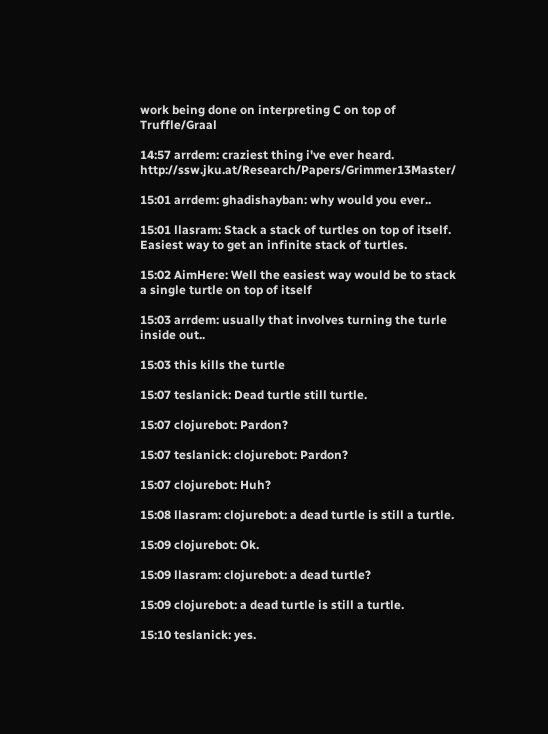work being done on interpreting C on top of Truffle/Graal

14:57 arrdem: craziest thing i've ever heard. http://ssw.jku.at/Research/Papers/Grimmer13Master/

15:01 arrdem: ghadishayban: why would you ever..

15:01 llasram: Stack a stack of turtles on top of itself. Easiest way to get an infinite stack of turtles.

15:02 AimHere: Well the easiest way would be to stack a single turtle on top of itself

15:03 arrdem: usually that involves turning the turle inside out..

15:03 this kills the turtle

15:07 teslanick: Dead turtle still turtle.

15:07 clojurebot: Pardon?

15:07 teslanick: clojurebot: Pardon?

15:07 clojurebot: Huh?

15:08 llasram: clojurebot: a dead turtle is still a turtle.

15:09 clojurebot: Ok.

15:09 llasram: clojurebot: a dead turtle?

15:09 clojurebot: a dead turtle is still a turtle.

15:10 teslanick: yes.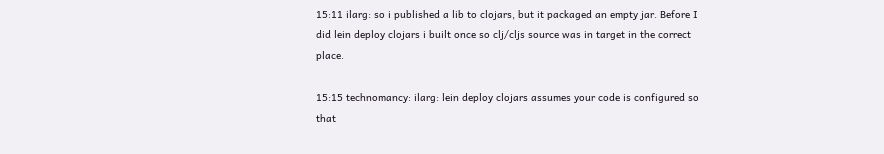15:11 ilarg: so i published a lib to clojars, but it packaged an empty jar. Before I did lein deploy clojars i built once so clj/cljs source was in target in the correct place.

15:15 technomancy: ilarg: lein deploy clojars assumes your code is configured so that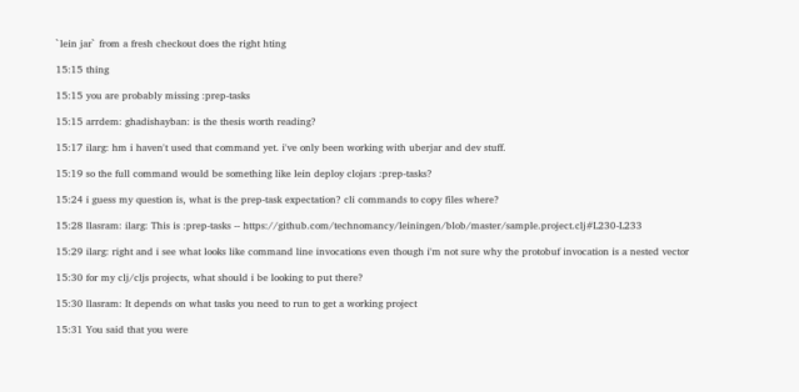`lein jar` from a fresh checkout does the right hting

15:15 thing

15:15 you are probably missing :prep-tasks

15:15 arrdem: ghadishayban: is the thesis worth reading?

15:17 ilarg: hm i haven't used that command yet. i've only been working with uberjar and dev stuff.

15:19 so the full command would be something like lein deploy clojars :prep-tasks?

15:24 i guess my question is, what is the prep-task expectation? cli commands to copy files where?

15:28 llasram: ilarg: This is :prep-tasks -- https://github.com/technomancy/leiningen/blob/master/sample.project.clj#L230-L233

15:29 ilarg: right and i see what looks like command line invocations even though i'm not sure why the protobuf invocation is a nested vector

15:30 for my clj/cljs projects, what should i be looking to put there?

15:30 llasram: It depends on what tasks you need to run to get a working project

15:31 You said that you were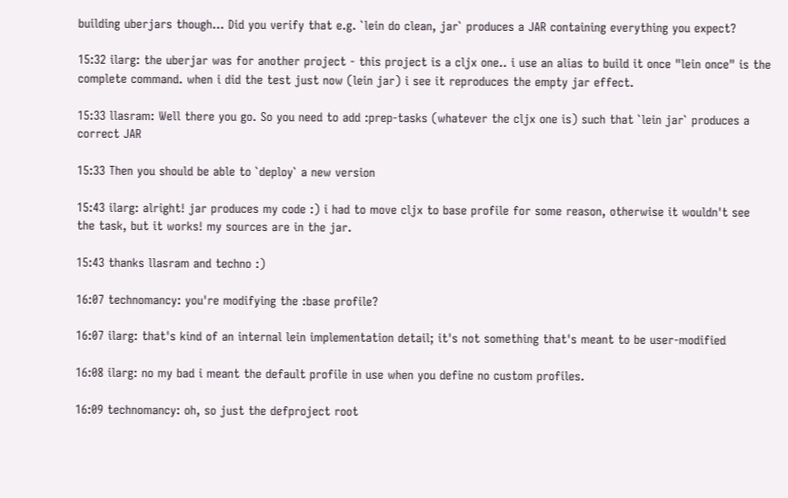building uberjars though... Did you verify that e.g. `lein do clean, jar` produces a JAR containing everything you expect?

15:32 ilarg: the uberjar was for another project - this project is a cljx one.. i use an alias to build it once "lein once" is the complete command. when i did the test just now (lein jar) i see it reproduces the empty jar effect.

15:33 llasram: Well there you go. So you need to add :prep-tasks (whatever the cljx one is) such that `lein jar` produces a correct JAR

15:33 Then you should be able to `deploy` a new version

15:43 ilarg: alright! jar produces my code :) i had to move cljx to base profile for some reason, otherwise it wouldn't see the task, but it works! my sources are in the jar.

15:43 thanks llasram and techno :)

16:07 technomancy: you're modifying the :base profile?

16:07 ilarg: that's kind of an internal lein implementation detail; it's not something that's meant to be user-modified

16:08 ilarg: no my bad i meant the default profile in use when you define no custom profiles.

16:09 technomancy: oh, so just the defproject root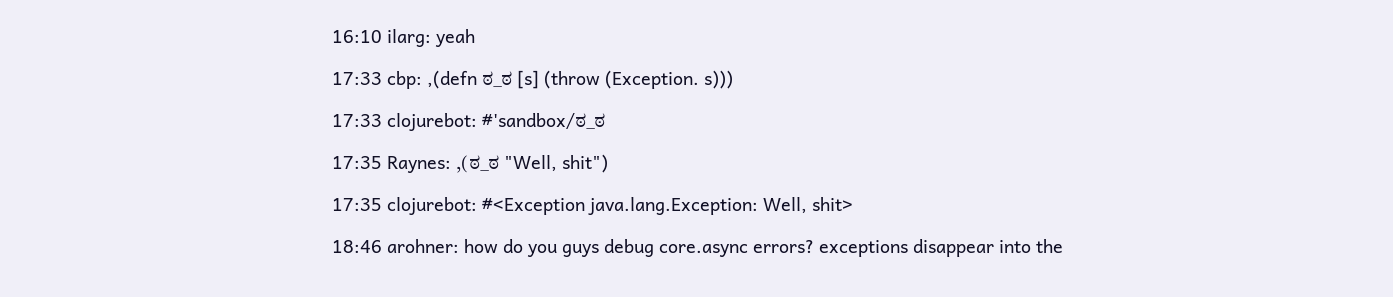16:10 ilarg: yeah

17:33 cbp: ,(defn ಠ_ಠ [s] (throw (Exception. s)))

17:33 clojurebot: #'sandbox/ಠ_ಠ

17:35 Raynes: ,(ಠ_ಠ "Well, shit")

17:35 clojurebot: #<Exception java.lang.Exception: Well, shit>

18:46 arohner: how do you guys debug core.async errors? exceptions disappear into the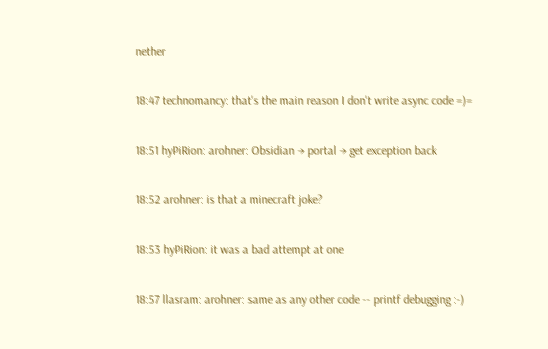nether

18:47 technomancy: that's the main reason I don't write async code =)=

18:51 hyPiRion: arohner: Obsidian → portal → get exception back

18:52 arohner: is that a minecraft joke?

18:53 hyPiRion: it was a bad attempt at one

18:57 llasram: arohner: same as any other code -- printf debugging :-)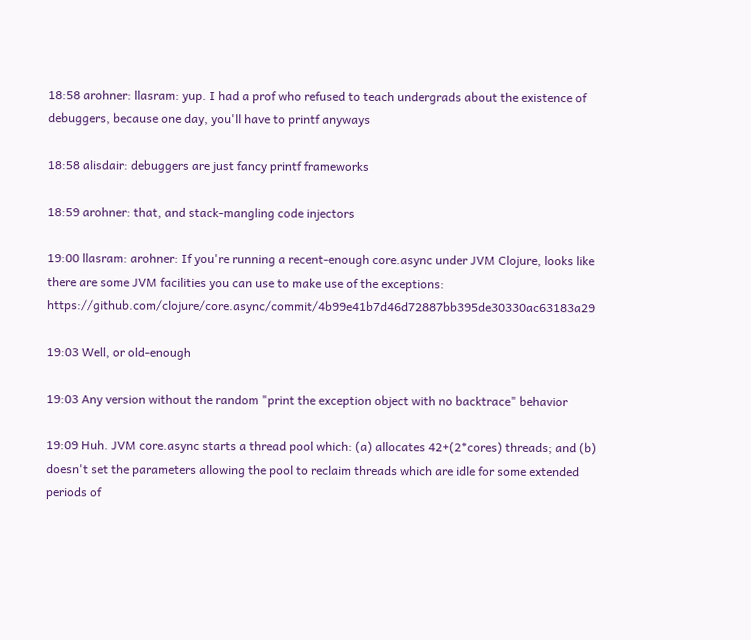18:58 arohner: llasram: yup. I had a prof who refused to teach undergrads about the existence of debuggers, because one day, you'll have to printf anyways

18:58 alisdair: debuggers are just fancy printf frameworks

18:59 arohner: that, and stack-mangling code injectors

19:00 llasram: arohner: If you're running a recent-enough core.async under JVM Clojure, looks like there are some JVM facilities you can use to make use of the exceptions: https://github.com/clojure/core.async/commit/4b99e41b7d46d72887bb395de30330ac63183a29

19:03 Well, or old-enough

19:03 Any version without the random "print the exception object with no backtrace" behavior

19:09 Huh. JVM core.async starts a thread pool which: (a) allocates 42+(2*cores) threads; and (b) doesn't set the parameters allowing the pool to reclaim threads which are idle for some extended periods of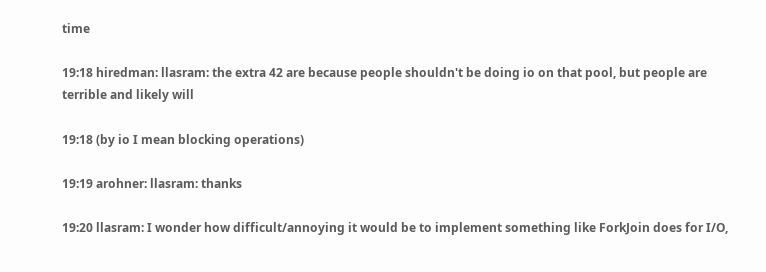time

19:18 hiredman: llasram: the extra 42 are because people shouldn't be doing io on that pool, but people are terrible and likely will

19:18 (by io I mean blocking operations)

19:19 arohner: llasram: thanks

19:20 llasram: I wonder how difficult/annoying it would be to implement something like ForkJoin does for I/O,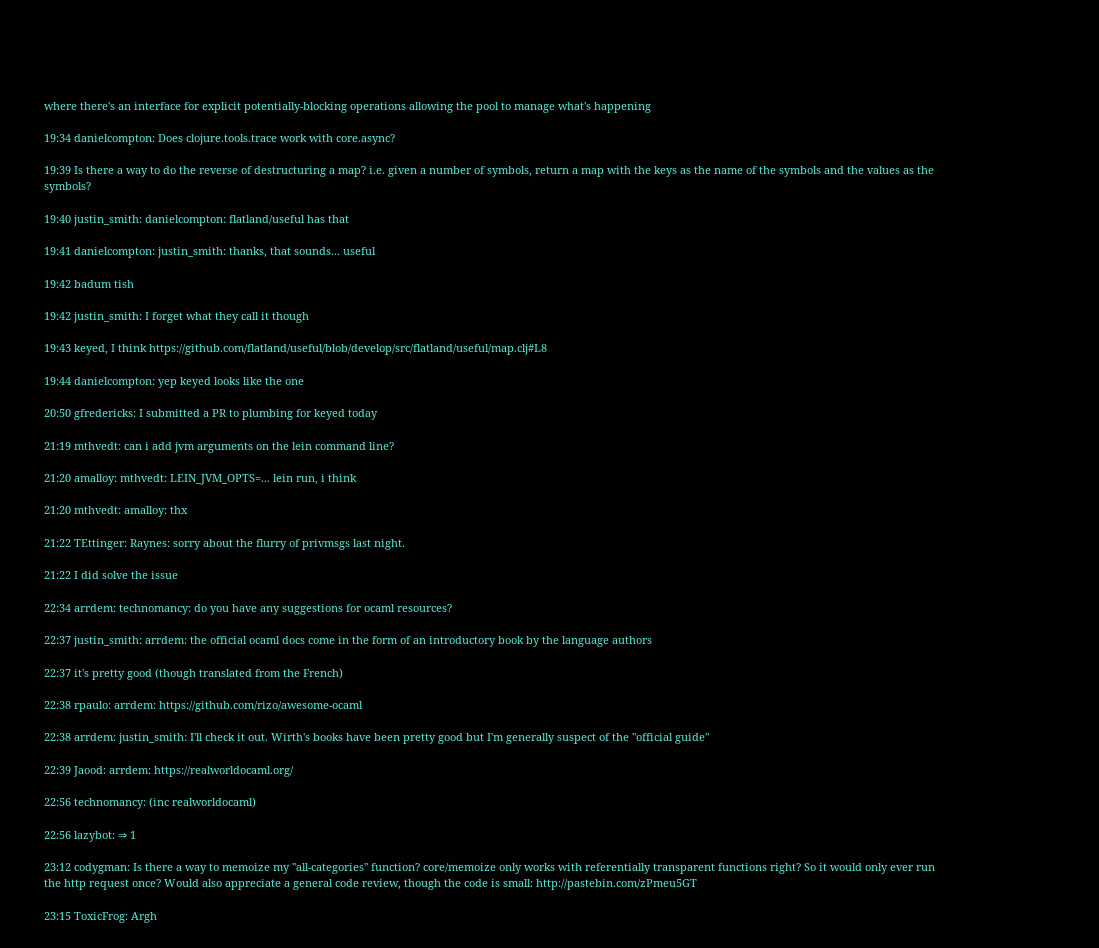where there's an interface for explicit potentially-blocking operations allowing the pool to manage what's happening

19:34 danielcompton: Does clojure.tools.trace work with core.async?

19:39 Is there a way to do the reverse of destructuring a map? i.e. given a number of symbols, return a map with the keys as the name of the symbols and the values as the symbols?

19:40 justin_smith: danielcompton: flatland/useful has that

19:41 danielcompton: justin_smith: thanks, that sounds... useful

19:42 badum tish

19:42 justin_smith: I forget what they call it though

19:43 keyed, I think https://github.com/flatland/useful/blob/develop/src/flatland/useful/map.clj#L8

19:44 danielcompton: yep keyed looks like the one

20:50 gfredericks: I submitted a PR to plumbing for keyed today

21:19 mthvedt: can i add jvm arguments on the lein command line?

21:20 amalloy: mthvedt: LEIN_JVM_OPTS=... lein run, i think

21:20 mthvedt: amalloy: thx

21:22 TEttinger: Raynes: sorry about the flurry of privmsgs last night.

21:22 I did solve the issue

22:34 arrdem: technomancy: do you have any suggestions for ocaml resources?

22:37 justin_smith: arrdem: the official ocaml docs come in the form of an introductory book by the language authors

22:37 it's pretty good (though translated from the French)

22:38 rpaulo: arrdem: https://github.com/rizo/awesome-ocaml

22:38 arrdem: justin_smith: I'll check it out. Wirth's books have been pretty good but I'm generally suspect of the "official guide"

22:39 Jaood: arrdem: https://realworldocaml.org/

22:56 technomancy: (inc realworldocaml)

22:56 lazybot: ⇒ 1

23:12 codygman: Is there a way to memoize my "all-categories" function? core/memoize only works with referentially transparent functions right? So it would only ever run the http request once? Would also appreciate a general code review, though the code is small: http://pastebin.com/zPmeu5GT

23:15 ToxicFrog: Argh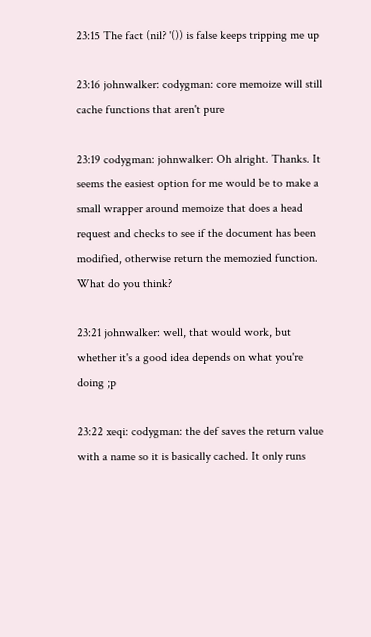23:15 The fact (nil? '()) is false keeps tripping me up

23:16 johnwalker: codygman: core memoize will still cache functions that aren't pure

23:19 codygman: johnwalker: Oh alright. Thanks. It seems the easiest option for me would be to make a small wrapper around memoize that does a head request and checks to see if the document has been modified, otherwise return the memozied function. What do you think?

23:21 johnwalker: well, that would work, but whether it's a good idea depends on what you're doing ;p

23:22 xeqi: codygman: the def saves the return value with a name so it is basically cached. It only runs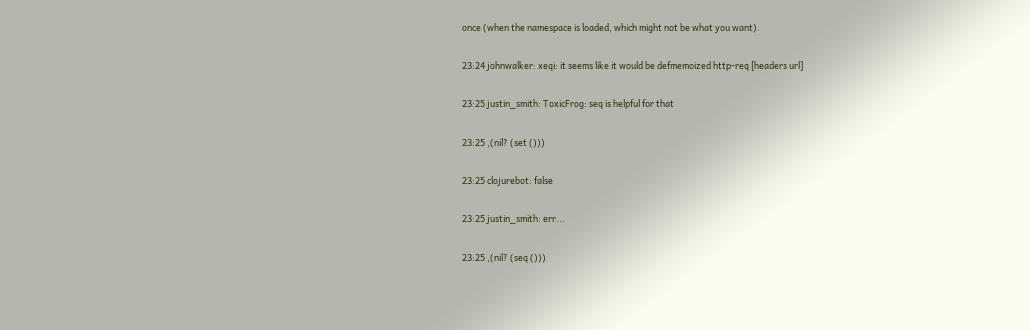once (when the namespace is loaded, which might not be what you want).

23:24 johnwalker: xeqi: it seems like it would be defmemoized http-req [headers url]

23:25 justin_smith: ToxicFrog: seq is helpful for that

23:25 ,(nil? (set ()))

23:25 clojurebot: false

23:25 justin_smith: err...

23:25 ,(nil? (seq ()))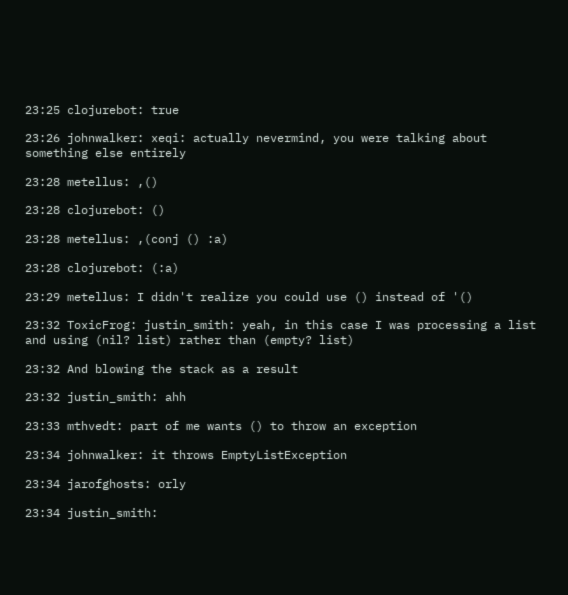23:25 clojurebot: true

23:26 johnwalker: xeqi: actually nevermind, you were talking about something else entirely

23:28 metellus: ,()

23:28 clojurebot: ()

23:28 metellus: ,(conj () :a)

23:28 clojurebot: (:a)

23:29 metellus: I didn't realize you could use () instead of '()

23:32 ToxicFrog: justin_smith: yeah, in this case I was processing a list and using (nil? list) rather than (empty? list)

23:32 And blowing the stack as a result

23:32 justin_smith: ahh

23:33 mthvedt: part of me wants () to throw an exception

23:34 johnwalker: it throws EmptyListException

23:34 jarofghosts: orly

23:34 justin_smith: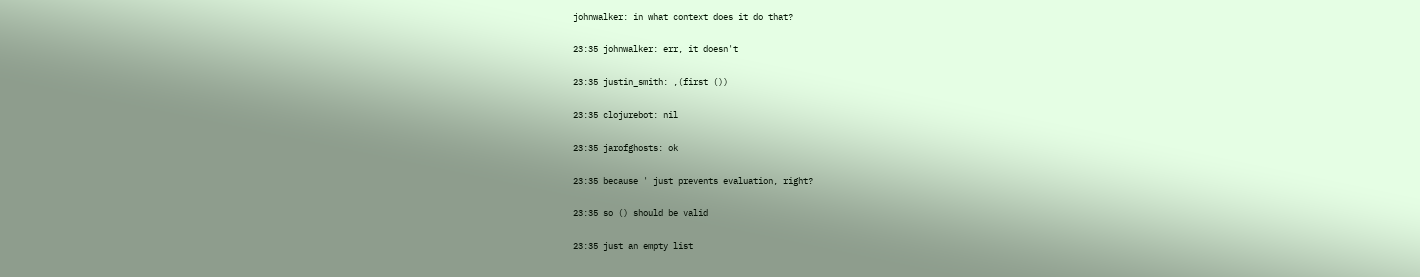johnwalker: in what context does it do that?

23:35 johnwalker: err, it doesn't

23:35 justin_smith: ,(first ())

23:35 clojurebot: nil

23:35 jarofghosts: ok

23:35 because ' just prevents evaluation, right?

23:35 so () should be valid

23:35 just an empty list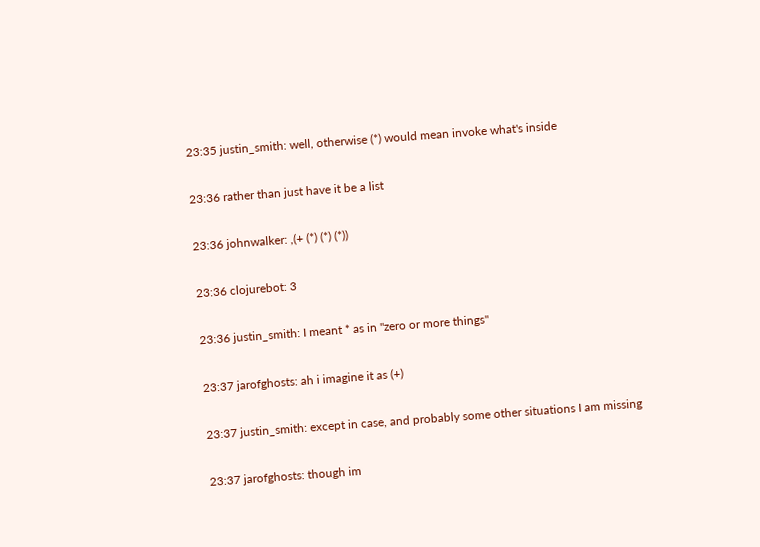23:35 justin_smith: well, otherwise (*) would mean invoke what's inside

23:36 rather than just have it be a list

23:36 johnwalker: ,(+ (*) (*) (*))

23:36 clojurebot: 3

23:36 justin_smith: I meant * as in "zero or more things"

23:37 jarofghosts: ah i imagine it as (+)

23:37 justin_smith: except in case, and probably some other situations I am missing

23:37 jarofghosts: though im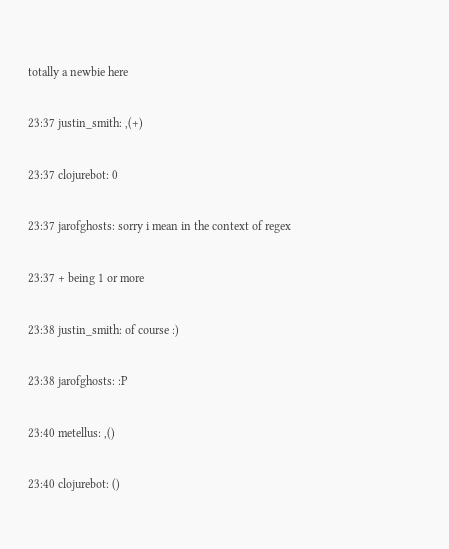totally a newbie here

23:37 justin_smith: ,(+)

23:37 clojurebot: 0

23:37 jarofghosts: sorry i mean in the context of regex

23:37 + being 1 or more

23:38 justin_smith: of course :)

23:38 jarofghosts: :P

23:40 metellus: ,()

23:40 clojurebot: ()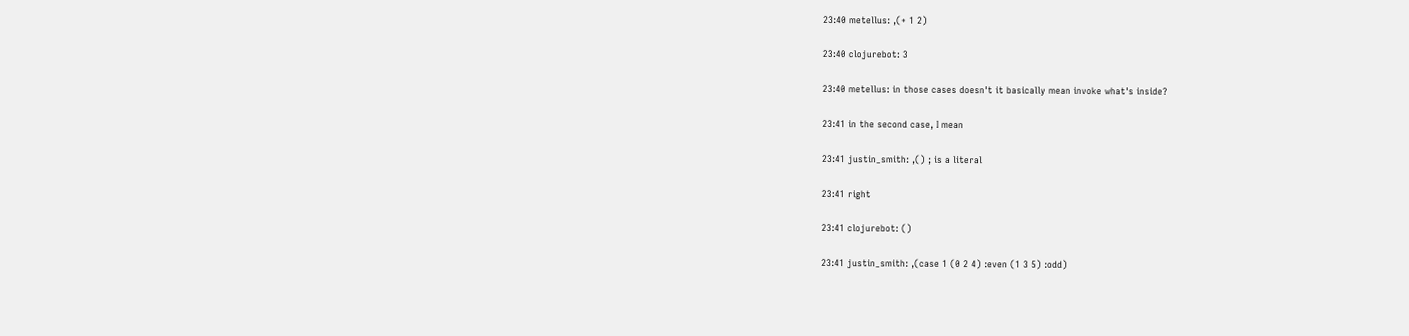23:40 metellus: ,(+ 1 2)

23:40 clojurebot: 3

23:40 metellus: in those cases doesn't it basically mean invoke what's inside?

23:41 in the second case, I mean

23:41 justin_smith: ,() ; is a literal

23:41 right

23:41 clojurebot: ()

23:41 justin_smith: ,(case 1 (0 2 4) :even (1 3 5) :odd)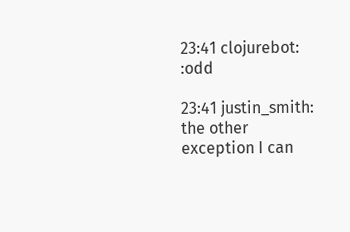23:41 clojurebot: :odd

23:41 justin_smith: the other exception I can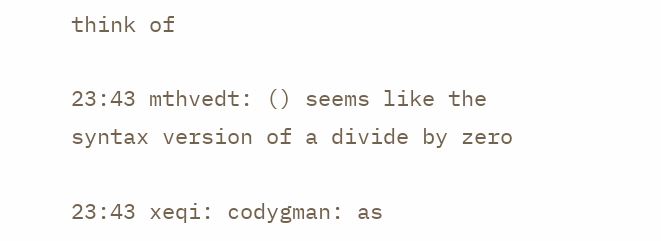think of

23:43 mthvedt: () seems like the syntax version of a divide by zero

23:43 xeqi: codygman: as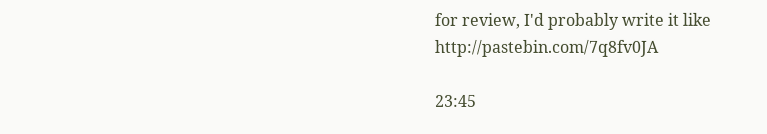for review, I'd probably write it like http://pastebin.com/7q8fv0JA

23:45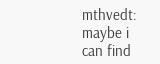mthvedt: maybe i can find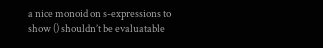a nice monoid on s-expressions to show () shouldn’t be evaluatable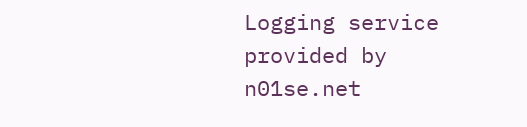Logging service provided by n01se.net